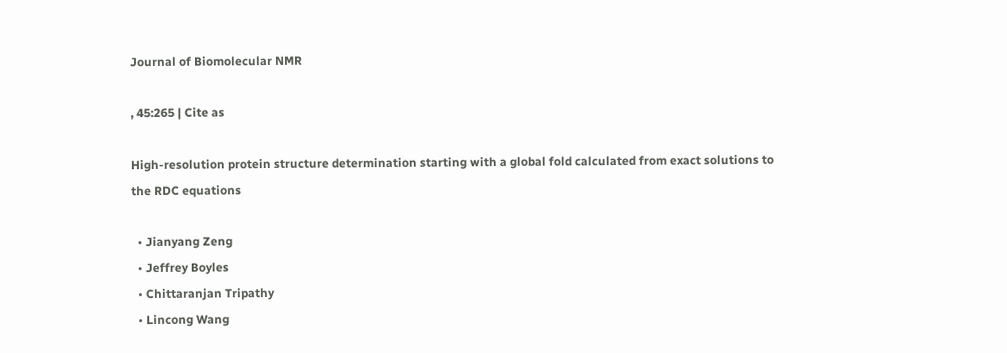Journal of Biomolecular NMR

, 45:265 | Cite as

High-resolution protein structure determination starting with a global fold calculated from exact solutions to the RDC equations

  • Jianyang Zeng
  • Jeffrey Boyles
  • Chittaranjan Tripathy
  • Lincong Wang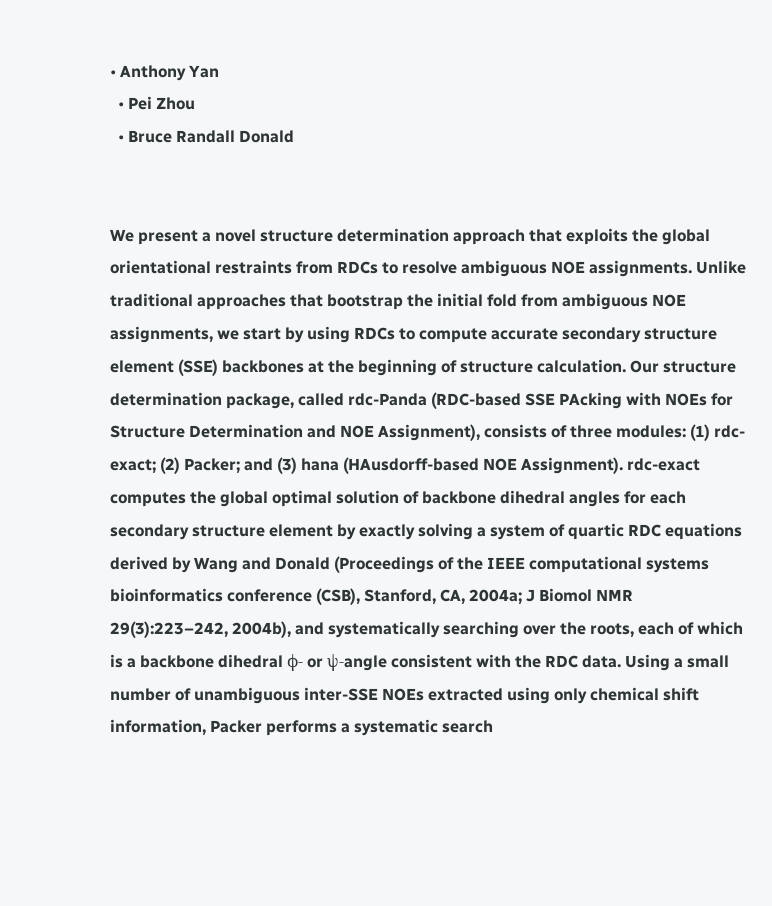• Anthony Yan
  • Pei Zhou
  • Bruce Randall Donald


We present a novel structure determination approach that exploits the global orientational restraints from RDCs to resolve ambiguous NOE assignments. Unlike traditional approaches that bootstrap the initial fold from ambiguous NOE assignments, we start by using RDCs to compute accurate secondary structure element (SSE) backbones at the beginning of structure calculation. Our structure determination package, called rdc-Panda (RDC-based SSE PAcking with NOEs for Structure Determination and NOE Assignment), consists of three modules: (1) rdc-exact; (2) Packer; and (3) hana (HAusdorff-based NOE Assignment). rdc-exact computes the global optimal solution of backbone dihedral angles for each secondary structure element by exactly solving a system of quartic RDC equations derived by Wang and Donald (Proceedings of the IEEE computational systems bioinformatics conference (CSB), Stanford, CA, 2004a; J Biomol NMR 29(3):223–242, 2004b), and systematically searching over the roots, each of which is a backbone dihedral ϕ- or ψ-angle consistent with the RDC data. Using a small number of unambiguous inter-SSE NOEs extracted using only chemical shift information, Packer performs a systematic search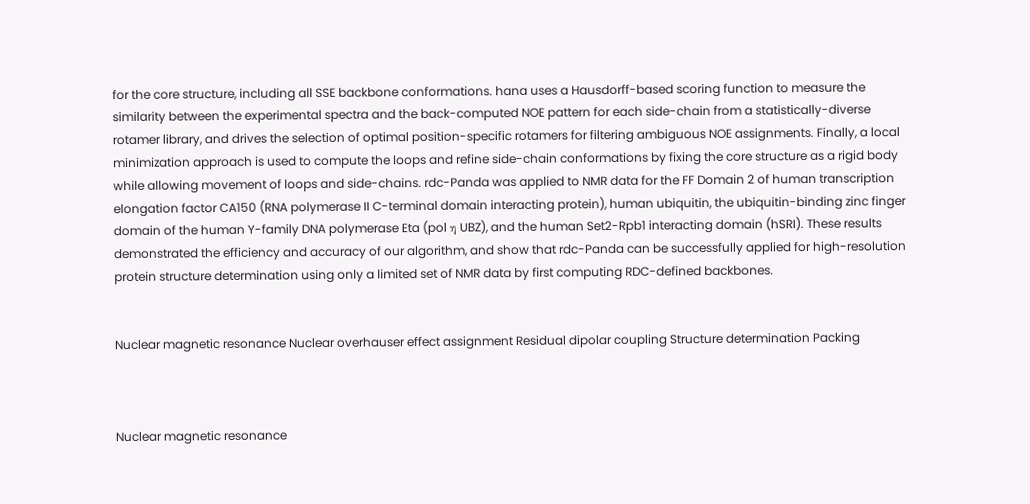for the core structure, including all SSE backbone conformations. hana uses a Hausdorff-based scoring function to measure the similarity between the experimental spectra and the back-computed NOE pattern for each side-chain from a statistically-diverse rotamer library, and drives the selection of optimal position-specific rotamers for filtering ambiguous NOE assignments. Finally, a local minimization approach is used to compute the loops and refine side-chain conformations by fixing the core structure as a rigid body while allowing movement of loops and side-chains. rdc-Panda was applied to NMR data for the FF Domain 2 of human transcription elongation factor CA150 (RNA polymerase II C-terminal domain interacting protein), human ubiquitin, the ubiquitin-binding zinc finger domain of the human Y-family DNA polymerase Eta (pol η UBZ), and the human Set2-Rpb1 interacting domain (hSRI). These results demonstrated the efficiency and accuracy of our algorithm, and show that rdc-Panda can be successfully applied for high-resolution protein structure determination using only a limited set of NMR data by first computing RDC-defined backbones.


Nuclear magnetic resonance Nuclear overhauser effect assignment Residual dipolar coupling Structure determination Packing



Nuclear magnetic resonance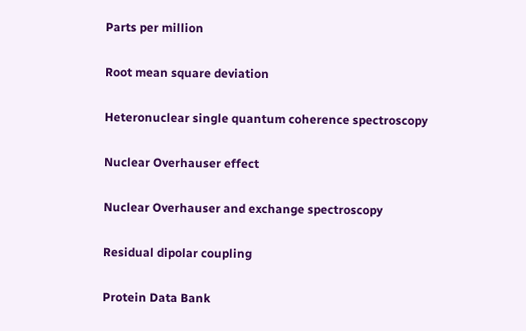Parts per million


Root mean square deviation


Heteronuclear single quantum coherence spectroscopy


Nuclear Overhauser effect


Nuclear Overhauser and exchange spectroscopy


Residual dipolar coupling


Protein Data Bank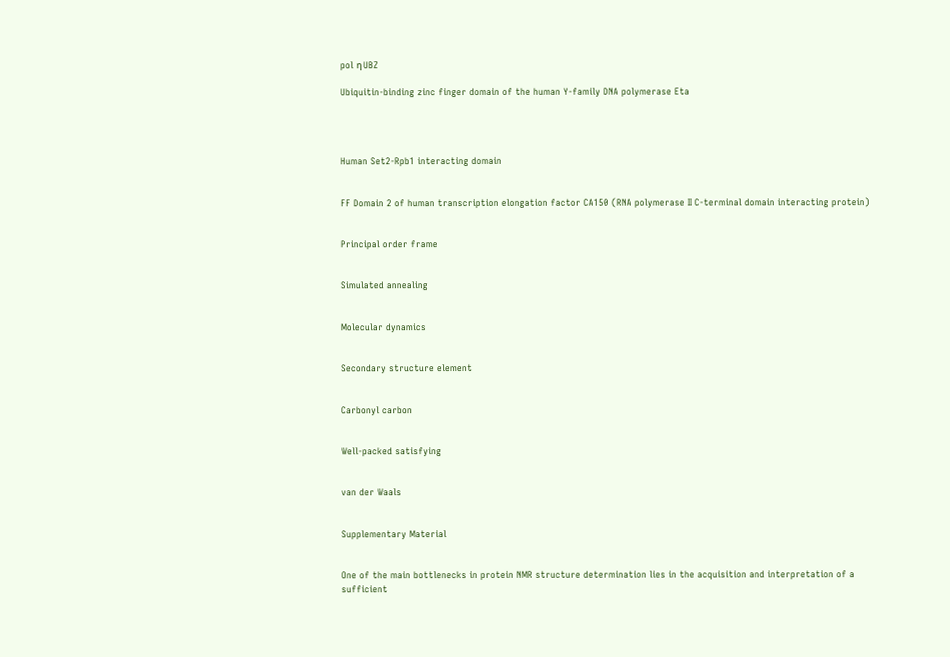pol η UBZ

Ubiquitin-binding zinc finger domain of the human Y-family DNA polymerase Eta




Human Set2-Rpb1 interacting domain


FF Domain 2 of human transcription elongation factor CA150 (RNA polymerase II C-terminal domain interacting protein)


Principal order frame


Simulated annealing


Molecular dynamics


Secondary structure element


Carbonyl carbon


Well-packed satisfying


van der Waals


Supplementary Material


One of the main bottlenecks in protein NMR structure determination lies in the acquisition and interpretation of a sufficient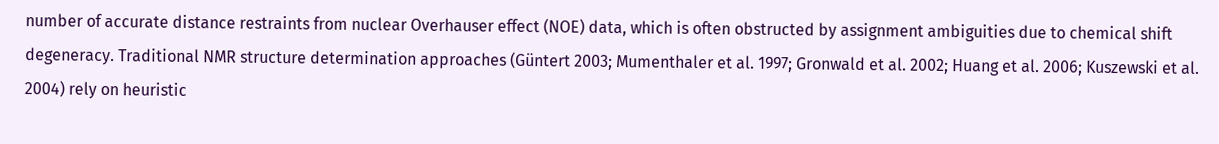number of accurate distance restraints from nuclear Overhauser effect (NOE) data, which is often obstructed by assignment ambiguities due to chemical shift degeneracy. Traditional NMR structure determination approaches (Güntert 2003; Mumenthaler et al. 1997; Gronwald et al. 2002; Huang et al. 2006; Kuszewski et al. 2004) rely on heuristic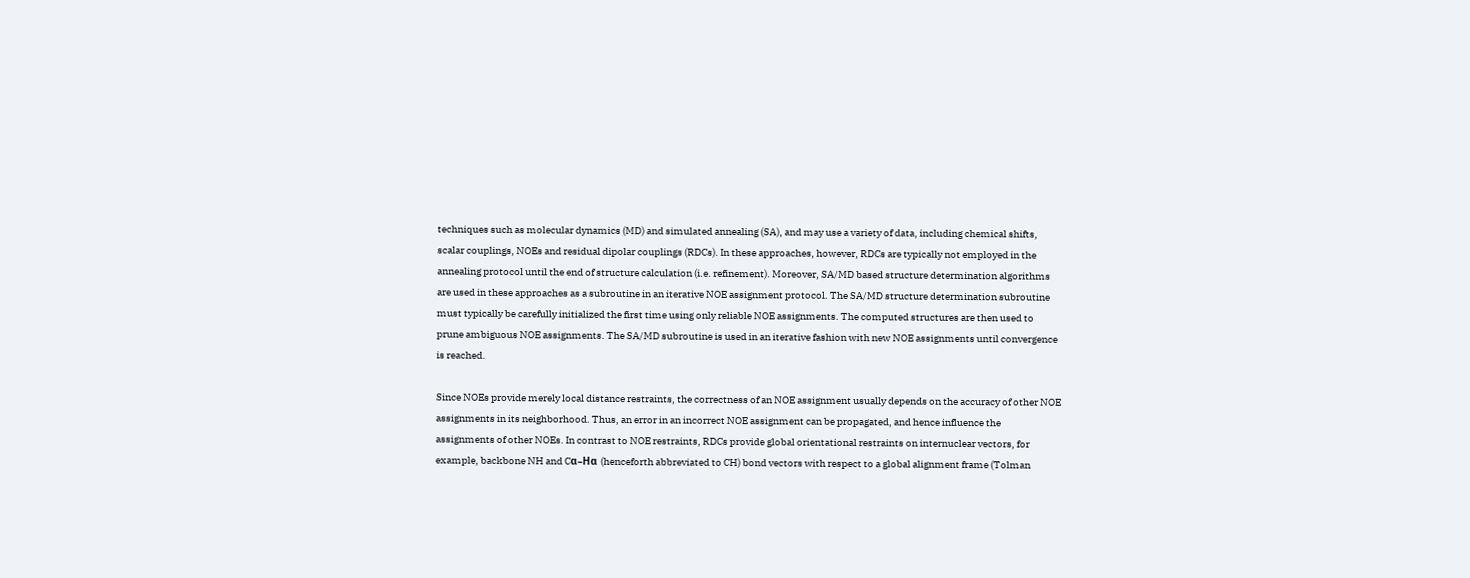techniques such as molecular dynamics (MD) and simulated annealing (SA), and may use a variety of data, including chemical shifts, scalar couplings, NOEs and residual dipolar couplings (RDCs). In these approaches, however, RDCs are typically not employed in the annealing protocol until the end of structure calculation (i.e. refinement). Moreover, SA/MD based structure determination algorithms are used in these approaches as a subroutine in an iterative NOE assignment protocol. The SA/MD structure determination subroutine must typically be carefully initialized the first time using only reliable NOE assignments. The computed structures are then used to prune ambiguous NOE assignments. The SA/MD subroutine is used in an iterative fashion with new NOE assignments until convergence is reached.

Since NOEs provide merely local distance restraints, the correctness of an NOE assignment usually depends on the accuracy of other NOE assignments in its neighborhood. Thus, an error in an incorrect NOE assignment can be propagated, and hence influence the assignments of other NOEs. In contrast to NOE restraints, RDCs provide global orientational restraints on internuclear vectors, for example, backbone NH and Cα–Hα (henceforth abbreviated to CH) bond vectors with respect to a global alignment frame (Tolman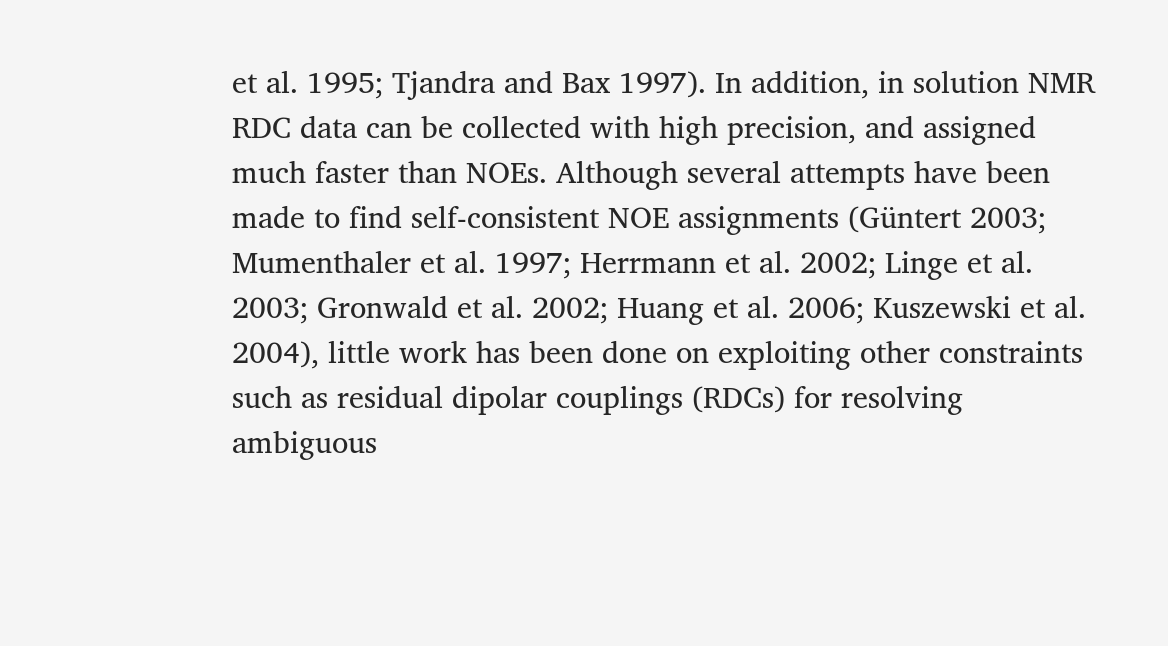et al. 1995; Tjandra and Bax 1997). In addition, in solution NMR RDC data can be collected with high precision, and assigned much faster than NOEs. Although several attempts have been made to find self-consistent NOE assignments (Güntert 2003; Mumenthaler et al. 1997; Herrmann et al. 2002; Linge et al. 2003; Gronwald et al. 2002; Huang et al. 2006; Kuszewski et al. 2004), little work has been done on exploiting other constraints such as residual dipolar couplings (RDCs) for resolving ambiguous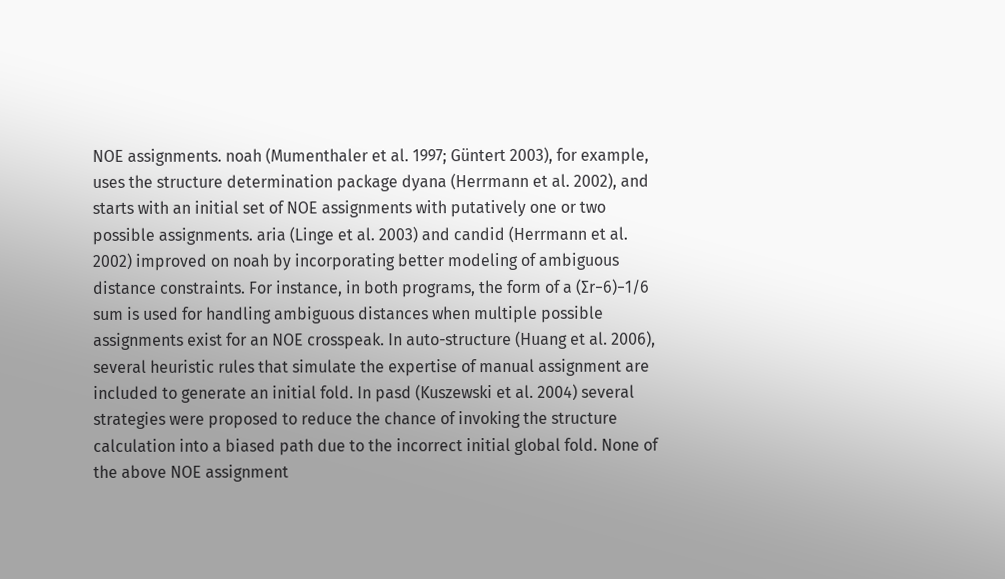NOE assignments. noah (Mumenthaler et al. 1997; Güntert 2003), for example, uses the structure determination package dyana (Herrmann et al. 2002), and starts with an initial set of NOE assignments with putatively one or two possible assignments. aria (Linge et al. 2003) and candid (Herrmann et al. 2002) improved on noah by incorporating better modeling of ambiguous distance constraints. For instance, in both programs, the form of a (∑r−6)−1/6 sum is used for handling ambiguous distances when multiple possible assignments exist for an NOE crosspeak. In auto-structure (Huang et al. 2006), several heuristic rules that simulate the expertise of manual assignment are included to generate an initial fold. In pasd (Kuszewski et al. 2004) several strategies were proposed to reduce the chance of invoking the structure calculation into a biased path due to the incorrect initial global fold. None of the above NOE assignment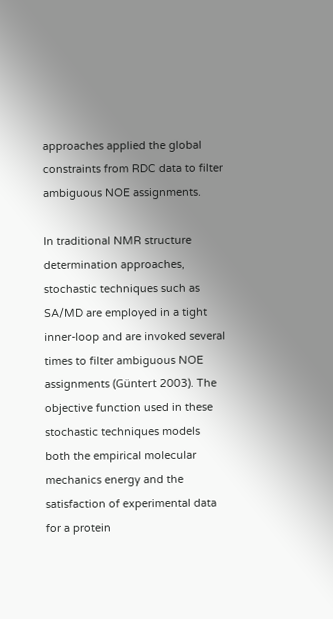approaches applied the global constraints from RDC data to filter ambiguous NOE assignments.

In traditional NMR structure determination approaches, stochastic techniques such as SA/MD are employed in a tight inner-loop and are invoked several times to filter ambiguous NOE assignments (Güntert 2003). The objective function used in these stochastic techniques models both the empirical molecular mechanics energy and the satisfaction of experimental data for a protein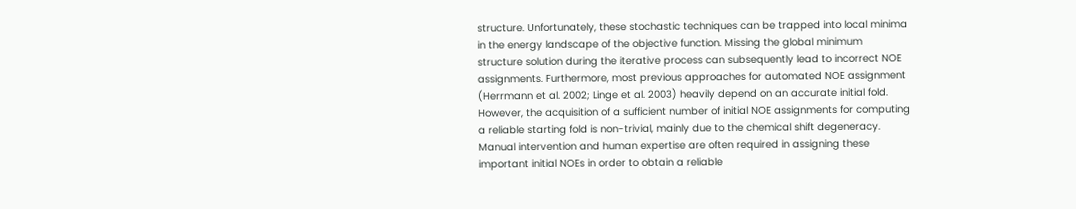structure. Unfortunately, these stochastic techniques can be trapped into local minima in the energy landscape of the objective function. Missing the global minimum structure solution during the iterative process can subsequently lead to incorrect NOE assignments. Furthermore, most previous approaches for automated NOE assignment (Herrmann et al. 2002; Linge et al. 2003) heavily depend on an accurate initial fold. However, the acquisition of a sufficient number of initial NOE assignments for computing a reliable starting fold is non-trivial, mainly due to the chemical shift degeneracy. Manual intervention and human expertise are often required in assigning these important initial NOEs in order to obtain a reliable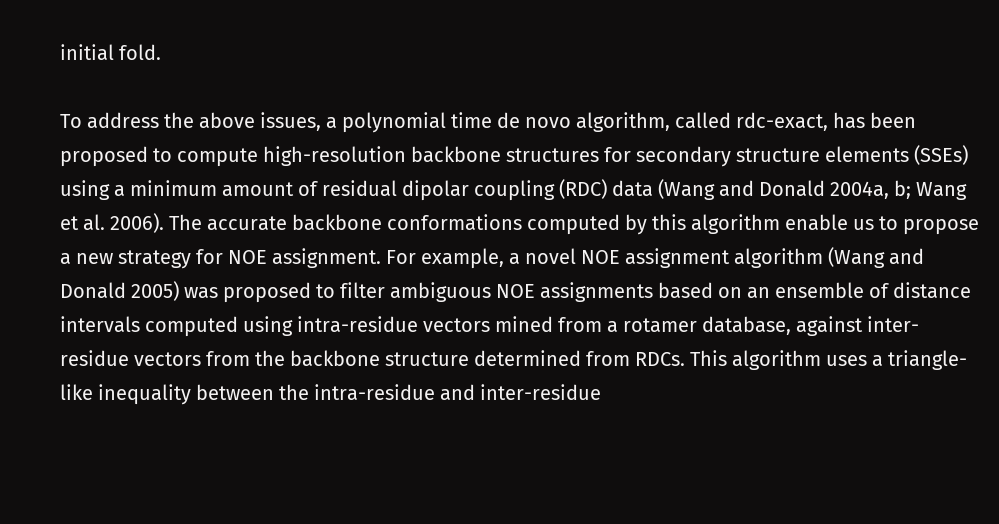initial fold.

To address the above issues, a polynomial time de novo algorithm, called rdc-exact, has been proposed to compute high-resolution backbone structures for secondary structure elements (SSEs) using a minimum amount of residual dipolar coupling (RDC) data (Wang and Donald 2004a, b; Wang et al. 2006). The accurate backbone conformations computed by this algorithm enable us to propose a new strategy for NOE assignment. For example, a novel NOE assignment algorithm (Wang and Donald 2005) was proposed to filter ambiguous NOE assignments based on an ensemble of distance intervals computed using intra-residue vectors mined from a rotamer database, against inter-residue vectors from the backbone structure determined from RDCs. This algorithm uses a triangle-like inequality between the intra-residue and inter-residue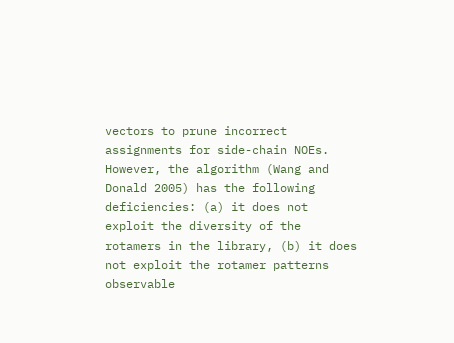vectors to prune incorrect assignments for side-chain NOEs. However, the algorithm (Wang and Donald 2005) has the following deficiencies: (a) it does not exploit the diversity of the rotamers in the library, (b) it does not exploit the rotamer patterns observable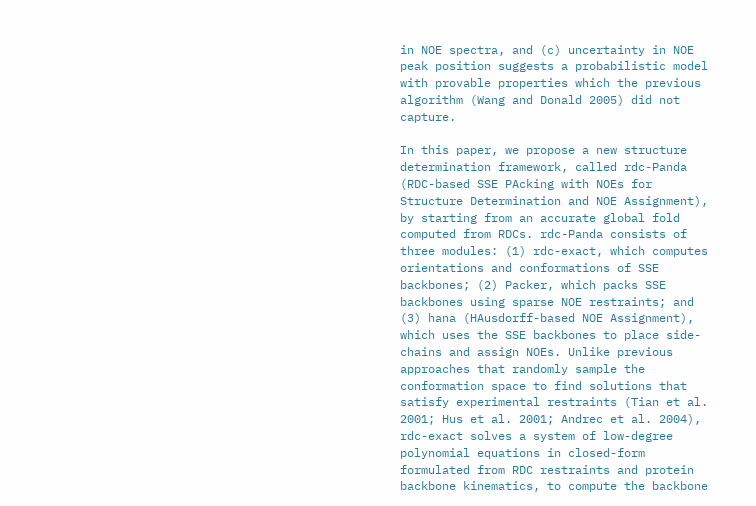in NOE spectra, and (c) uncertainty in NOE peak position suggests a probabilistic model with provable properties which the previous algorithm (Wang and Donald 2005) did not capture.

In this paper, we propose a new structure determination framework, called rdc-Panda (RDC-based SSE PAcking with NOEs for Structure Determination and NOE Assignment), by starting from an accurate global fold computed from RDCs. rdc-Panda consists of three modules: (1) rdc-exact, which computes orientations and conformations of SSE backbones; (2) Packer, which packs SSE backbones using sparse NOE restraints; and (3) hana (HAusdorff-based NOE Assignment), which uses the SSE backbones to place side-chains and assign NOEs. Unlike previous approaches that randomly sample the conformation space to find solutions that satisfy experimental restraints (Tian et al. 2001; Hus et al. 2001; Andrec et al. 2004), rdc-exact solves a system of low-degree polynomial equations in closed-form formulated from RDC restraints and protein backbone kinematics, to compute the backbone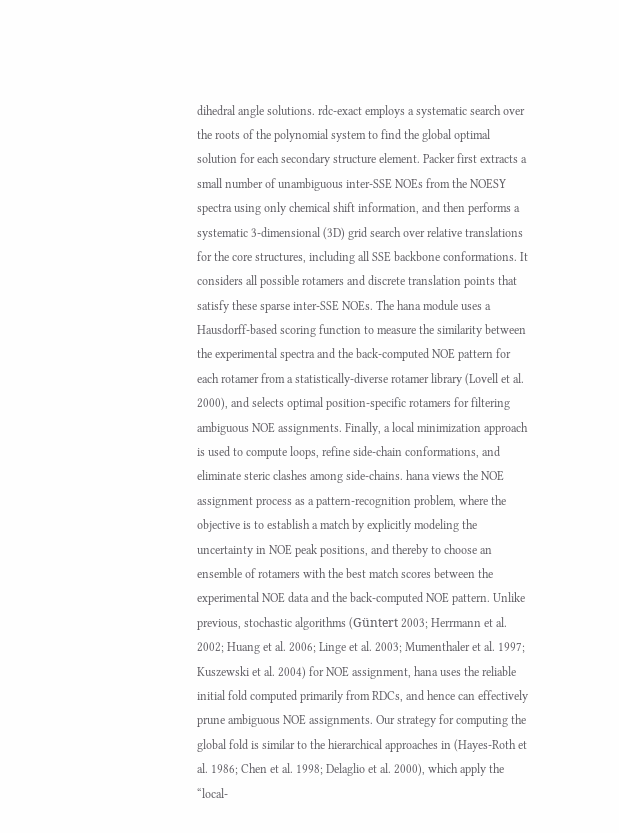dihedral angle solutions. rdc-exact employs a systematic search over the roots of the polynomial system to find the global optimal solution for each secondary structure element. Packer first extracts a small number of unambiguous inter-SSE NOEs from the NOESY spectra using only chemical shift information, and then performs a systematic 3-dimensional (3D) grid search over relative translations for the core structures, including all SSE backbone conformations. It considers all possible rotamers and discrete translation points that satisfy these sparse inter-SSE NOEs. The hana module uses a Hausdorff-based scoring function to measure the similarity between the experimental spectra and the back-computed NOE pattern for each rotamer from a statistically-diverse rotamer library (Lovell et al. 2000), and selects optimal position-specific rotamers for filtering ambiguous NOE assignments. Finally, a local minimization approach is used to compute loops, refine side-chain conformations, and eliminate steric clashes among side-chains. hana views the NOE assignment process as a pattern-recognition problem, where the objective is to establish a match by explicitly modeling the uncertainty in NOE peak positions, and thereby to choose an ensemble of rotamers with the best match scores between the experimental NOE data and the back-computed NOE pattern. Unlike previous, stochastic algorithms (Güntert 2003; Herrmann et al. 2002; Huang et al. 2006; Linge et al. 2003; Mumenthaler et al. 1997; Kuszewski et al. 2004) for NOE assignment, hana uses the reliable initial fold computed primarily from RDCs, and hence can effectively prune ambiguous NOE assignments. Our strategy for computing the global fold is similar to the hierarchical approaches in (Hayes-Roth et al. 1986; Chen et al. 1998; Delaglio et al. 2000), which apply the “local-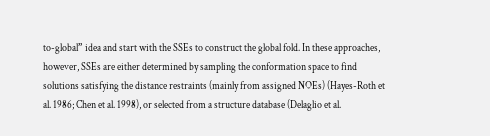to-global” idea and start with the SSEs to construct the global fold. In these approaches, however, SSEs are either determined by sampling the conformation space to find solutions satisfying the distance restraints (mainly from assigned NOEs) (Hayes-Roth et al. 1986; Chen et al. 1998), or selected from a structure database (Delaglio et al.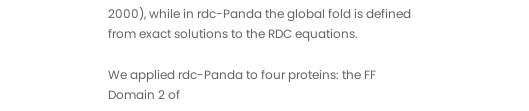2000), while in rdc-Panda the global fold is defined from exact solutions to the RDC equations.

We applied rdc-Panda to four proteins: the FF Domain 2 of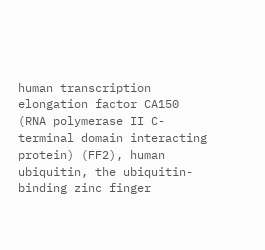human transcription elongation factor CA150 (RNA polymerase II C-terminal domain interacting protein) (FF2), human ubiquitin, the ubiquitin-binding zinc finger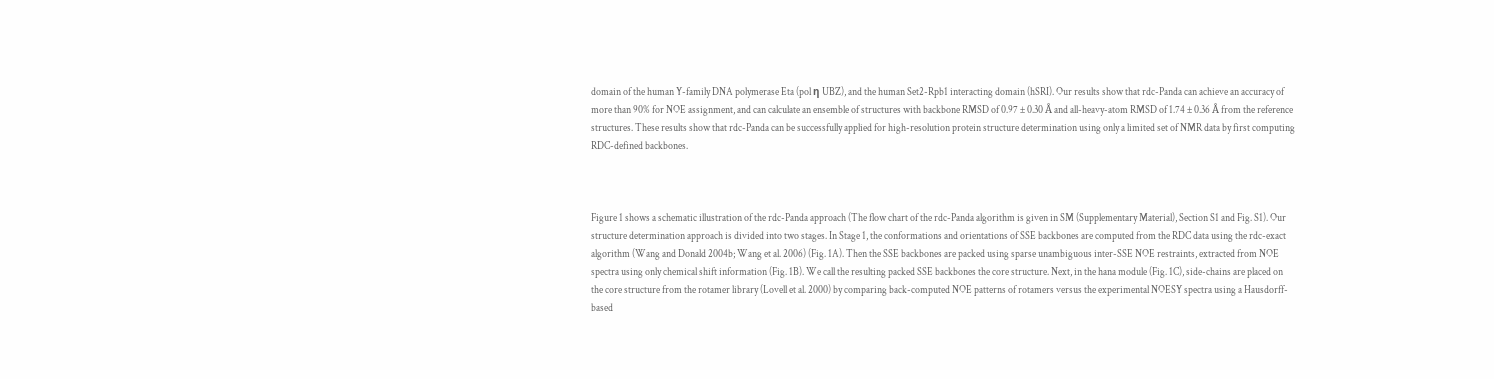domain of the human Y-family DNA polymerase Eta (pol η UBZ), and the human Set2-Rpb1 interacting domain (hSRI). Our results show that rdc-Panda can achieve an accuracy of more than 90% for NOE assignment, and can calculate an ensemble of structures with backbone RMSD of 0.97 ± 0.30 Å and all-heavy-atom RMSD of 1.74 ± 0.36 Å from the reference structures. These results show that rdc-Panda can be successfully applied for high-resolution protein structure determination using only a limited set of NMR data by first computing RDC-defined backbones.



Figure 1 shows a schematic illustration of the rdc-Panda approach (The flow chart of the rdc-Panda algorithm is given in SM (Supplementary Material), Section S1 and Fig. S1). Our structure determination approach is divided into two stages. In Stage 1, the conformations and orientations of SSE backbones are computed from the RDC data using the rdc-exact algorithm (Wang and Donald 2004b; Wang et al. 2006) (Fig. 1A). Then the SSE backbones are packed using sparse unambiguous inter-SSE NOE restraints, extracted from NOE spectra using only chemical shift information (Fig. 1B). We call the resulting packed SSE backbones the core structure. Next, in the hana module (Fig. 1C), side-chains are placed on the core structure from the rotamer library (Lovell et al. 2000) by comparing back-computed NOE patterns of rotamers versus the experimental NOESY spectra using a Hausdorff-based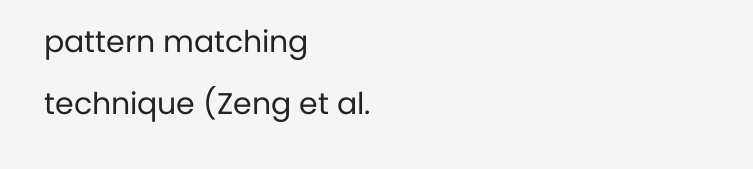pattern matching technique (Zeng et al.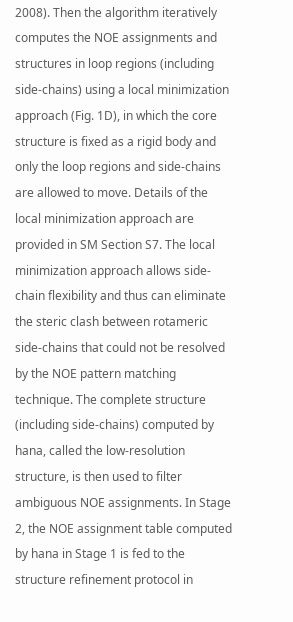2008). Then the algorithm iteratively computes the NOE assignments and structures in loop regions (including side-chains) using a local minimization approach (Fig. 1D), in which the core structure is fixed as a rigid body and only the loop regions and side-chains are allowed to move. Details of the local minimization approach are provided in SM Section S7. The local minimization approach allows side-chain flexibility and thus can eliminate the steric clash between rotameric side-chains that could not be resolved by the NOE pattern matching technique. The complete structure (including side-chains) computed by hana, called the low-resolution structure, is then used to filter ambiguous NOE assignments. In Stage 2, the NOE assignment table computed by hana in Stage 1 is fed to the structure refinement protocol in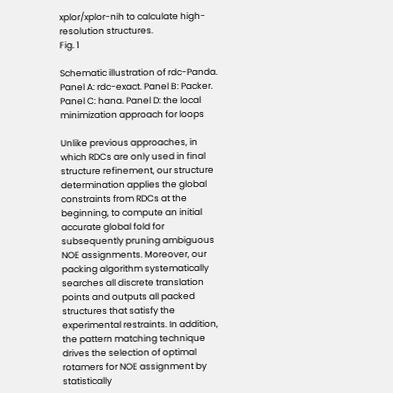xplor/xplor-nih to calculate high-resolution structures.
Fig. 1

Schematic illustration of rdc-Panda. Panel A: rdc-exact. Panel B: Packer. Panel C: hana. Panel D: the local minimization approach for loops

Unlike previous approaches, in which RDCs are only used in final structure refinement, our structure determination applies the global constraints from RDCs at the beginning, to compute an initial accurate global fold for subsequently pruning ambiguous NOE assignments. Moreover, our packing algorithm systematically searches all discrete translation points and outputs all packed structures that satisfy the experimental restraints. In addition, the pattern matching technique drives the selection of optimal rotamers for NOE assignment by statistically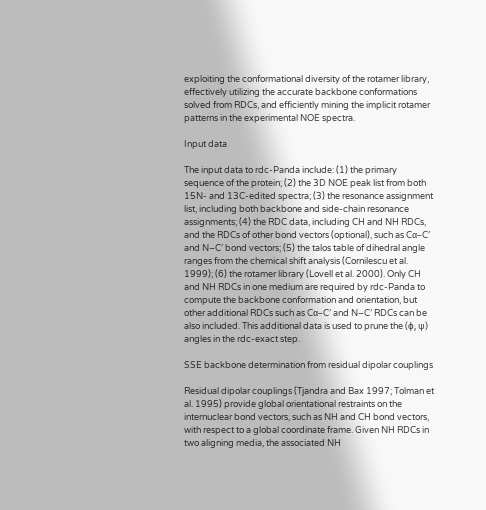exploiting the conformational diversity of the rotamer library, effectively utilizing the accurate backbone conformations solved from RDCs, and efficiently mining the implicit rotamer patterns in the experimental NOE spectra.

Input data

The input data to rdc-Panda include: (1) the primary sequence of the protein; (2) the 3D NOE peak list from both 15N- and 13C-edited spectra; (3) the resonance assignment list, including both backbone and side-chain resonance assignments; (4) the RDC data, including CH and NH RDCs, and the RDCs of other bond vectors (optional), such as Cα–C′ and N–C′ bond vectors; (5) the talos table of dihedral angle ranges from the chemical shift analysis (Cornilescu et al. 1999); (6) the rotamer library (Lovell et al. 2000). Only CH and NH RDCs in one medium are required by rdc-Panda to compute the backbone conformation and orientation, but other additional RDCs such as Cα–C′ and N–C′ RDCs can be also included. This additional data is used to prune the (ϕ, ψ) angles in the rdc-exact step.

SSE backbone determination from residual dipolar couplings

Residual dipolar couplings (Tjandra and Bax 1997; Tolman et al. 1995) provide global orientational restraints on the internuclear bond vectors, such as NH and CH bond vectors, with respect to a global coordinate frame. Given NH RDCs in two aligning media, the associated NH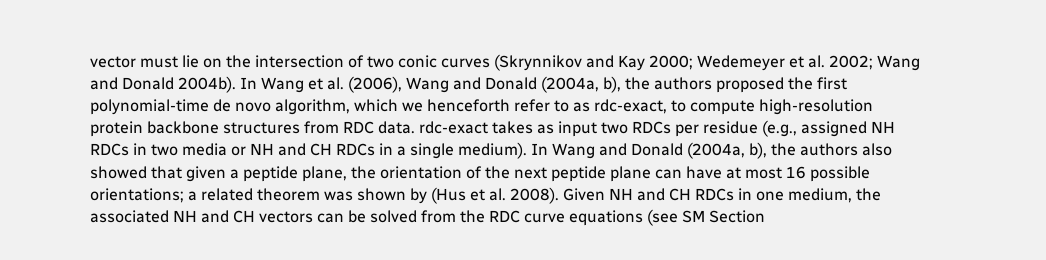vector must lie on the intersection of two conic curves (Skrynnikov and Kay 2000; Wedemeyer et al. 2002; Wang and Donald 2004b). In Wang et al. (2006), Wang and Donald (2004a, b), the authors proposed the first polynomial-time de novo algorithm, which we henceforth refer to as rdc-exact, to compute high-resolution protein backbone structures from RDC data. rdc-exact takes as input two RDCs per residue (e.g., assigned NH RDCs in two media or NH and CH RDCs in a single medium). In Wang and Donald (2004a, b), the authors also showed that given a peptide plane, the orientation of the next peptide plane can have at most 16 possible orientations; a related theorem was shown by (Hus et al. 2008). Given NH and CH RDCs in one medium, the associated NH and CH vectors can be solved from the RDC curve equations (see SM Section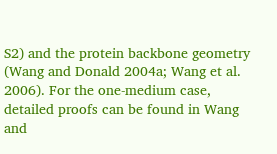S2) and the protein backbone geometry (Wang and Donald 2004a; Wang et al. 2006). For the one-medium case, detailed proofs can be found in Wang and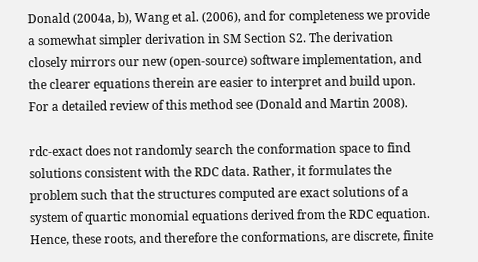Donald (2004a, b), Wang et al. (2006), and for completeness we provide a somewhat simpler derivation in SM Section S2. The derivation closely mirrors our new (open-source) software implementation, and the clearer equations therein are easier to interpret and build upon. For a detailed review of this method see (Donald and Martin 2008).

rdc-exact does not randomly search the conformation space to find solutions consistent with the RDC data. Rather, it formulates the problem such that the structures computed are exact solutions of a system of quartic monomial equations derived from the RDC equation. Hence, these roots, and therefore the conformations, are discrete, finite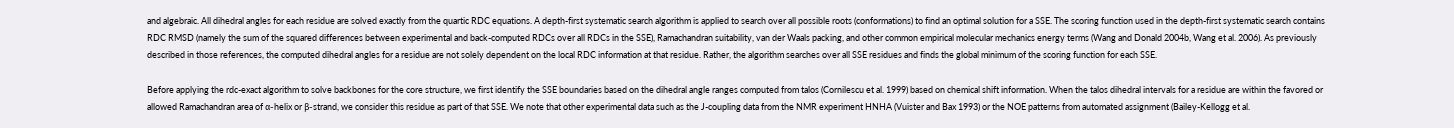and algebraic. All dihedral angles for each residue are solved exactly from the quartic RDC equations. A depth-first systematic search algorithm is applied to search over all possible roots (conformations) to find an optimal solution for a SSE. The scoring function used in the depth-first systematic search contains RDC RMSD (namely the sum of the squared differences between experimental and back-computed RDCs over all RDCs in the SSE), Ramachandran suitability, van der Waals packing, and other common empirical molecular mechanics energy terms (Wang and Donald 2004b, Wang et al. 2006). As previously described in those references, the computed dihedral angles for a residue are not solely dependent on the local RDC information at that residue. Rather, the algorithm searches over all SSE residues and finds the global minimum of the scoring function for each SSE.

Before applying the rdc-exact algorithm to solve backbones for the core structure, we first identify the SSE boundaries based on the dihedral angle ranges computed from talos (Cornilescu et al. 1999) based on chemical shift information. When the talos dihedral intervals for a residue are within the favored or allowed Ramachandran area of α-helix or β-strand, we consider this residue as part of that SSE. We note that other experimental data such as the J-coupling data from the NMR experiment HNHA (Vuister and Bax 1993) or the NOE patterns from automated assignment (Bailey-Kellogg et al.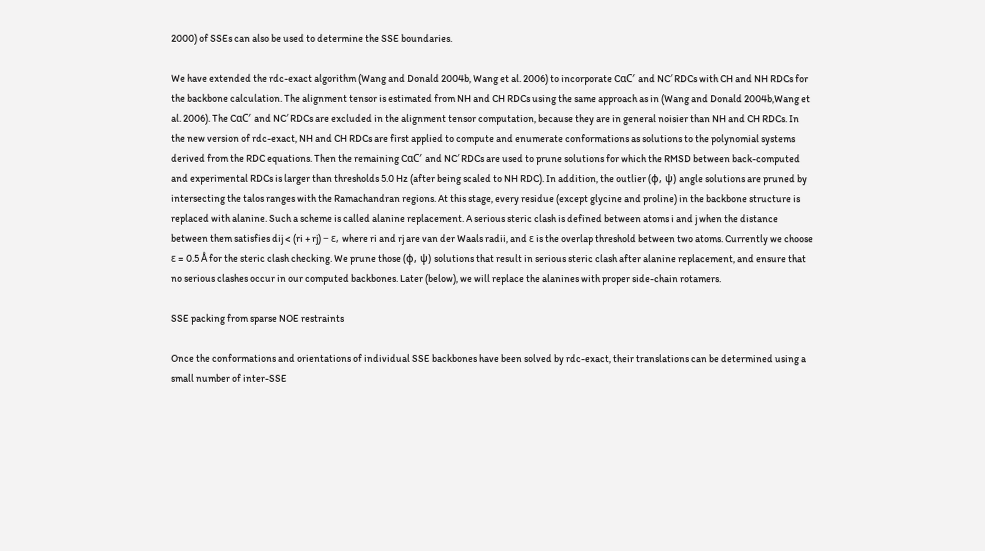2000) of SSEs can also be used to determine the SSE boundaries.

We have extended the rdc-exact algorithm (Wang and Donald 2004b, Wang et al. 2006) to incorporate CαC′ and NC′ RDCs with CH and NH RDCs for the backbone calculation. The alignment tensor is estimated from NH and CH RDCs using the same approach as in (Wang and Donald 2004b,Wang et al. 2006). The CαC′ and NC′ RDCs are excluded in the alignment tensor computation, because they are in general noisier than NH and CH RDCs. In the new version of rdc-exact, NH and CH RDCs are first applied to compute and enumerate conformations as solutions to the polynomial systems derived from the RDC equations. Then the remaining CαC′ and NC′ RDCs are used to prune solutions for which the RMSD between back-computed and experimental RDCs is larger than thresholds 5.0 Hz (after being scaled to NH RDC). In addition, the outlier (ϕ, ψ) angle solutions are pruned by intersecting the talos ranges with the Ramachandran regions. At this stage, every residue (except glycine and proline) in the backbone structure is replaced with alanine. Such a scheme is called alanine replacement. A serious steric clash is defined between atoms i and j when the distance between them satisfies dij < (ri + rj) − ɛ, where ri and rj are van der Waals radii, and ɛ is the overlap threshold between two atoms. Currently we choose ɛ = 0.5 Å for the steric clash checking. We prune those (ϕ, ψ) solutions that result in serious steric clash after alanine replacement, and ensure that no serious clashes occur in our computed backbones. Later (below), we will replace the alanines with proper side-chain rotamers.

SSE packing from sparse NOE restraints

Once the conformations and orientations of individual SSE backbones have been solved by rdc-exact, their translations can be determined using a small number of inter-SSE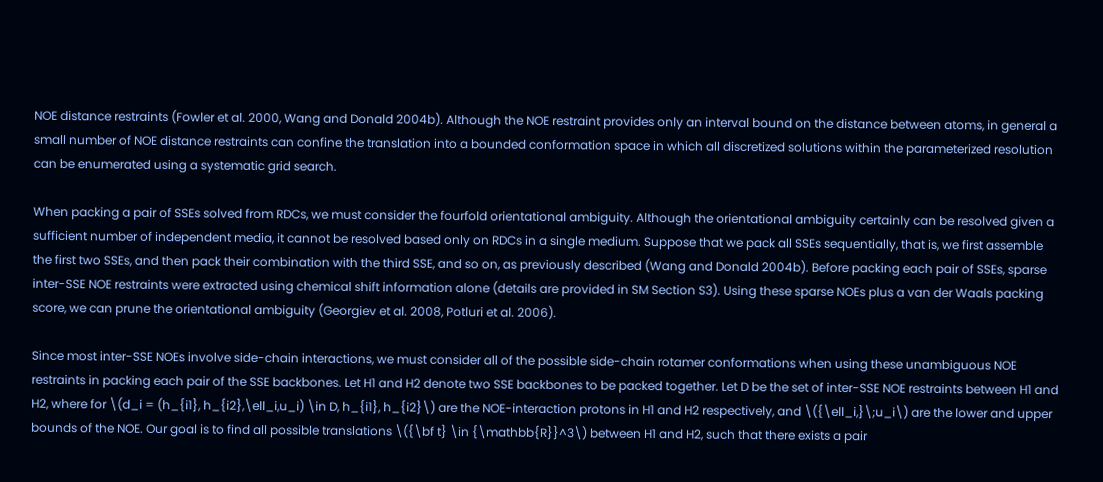NOE distance restraints (Fowler et al. 2000, Wang and Donald 2004b). Although the NOE restraint provides only an interval bound on the distance between atoms, in general a small number of NOE distance restraints can confine the translation into a bounded conformation space in which all discretized solutions within the parameterized resolution can be enumerated using a systematic grid search.

When packing a pair of SSEs solved from RDCs, we must consider the fourfold orientational ambiguity. Although the orientational ambiguity certainly can be resolved given a sufficient number of independent media, it cannot be resolved based only on RDCs in a single medium. Suppose that we pack all SSEs sequentially, that is, we first assemble the first two SSEs, and then pack their combination with the third SSE, and so on, as previously described (Wang and Donald 2004b). Before packing each pair of SSEs, sparse inter-SSE NOE restraints were extracted using chemical shift information alone (details are provided in SM Section S3). Using these sparse NOEs plus a van der Waals packing score, we can prune the orientational ambiguity (Georgiev et al. 2008, Potluri et al. 2006).

Since most inter-SSE NOEs involve side-chain interactions, we must consider all of the possible side-chain rotamer conformations when using these unambiguous NOE restraints in packing each pair of the SSE backbones. Let H1 and H2 denote two SSE backbones to be packed together. Let D be the set of inter-SSE NOE restraints between H1 and H2, where for \(d_i = (h_{i1}, h_{i2},\ell_i,u_i) \in D, h_{i1}, h_{i2}\) are the NOE-interaction protons in H1 and H2 respectively, and \({\ell_i,}\;u_i\) are the lower and upper bounds of the NOE. Our goal is to find all possible translations \({\bf t} \in {\mathbb{R}}^3\) between H1 and H2, such that there exists a pair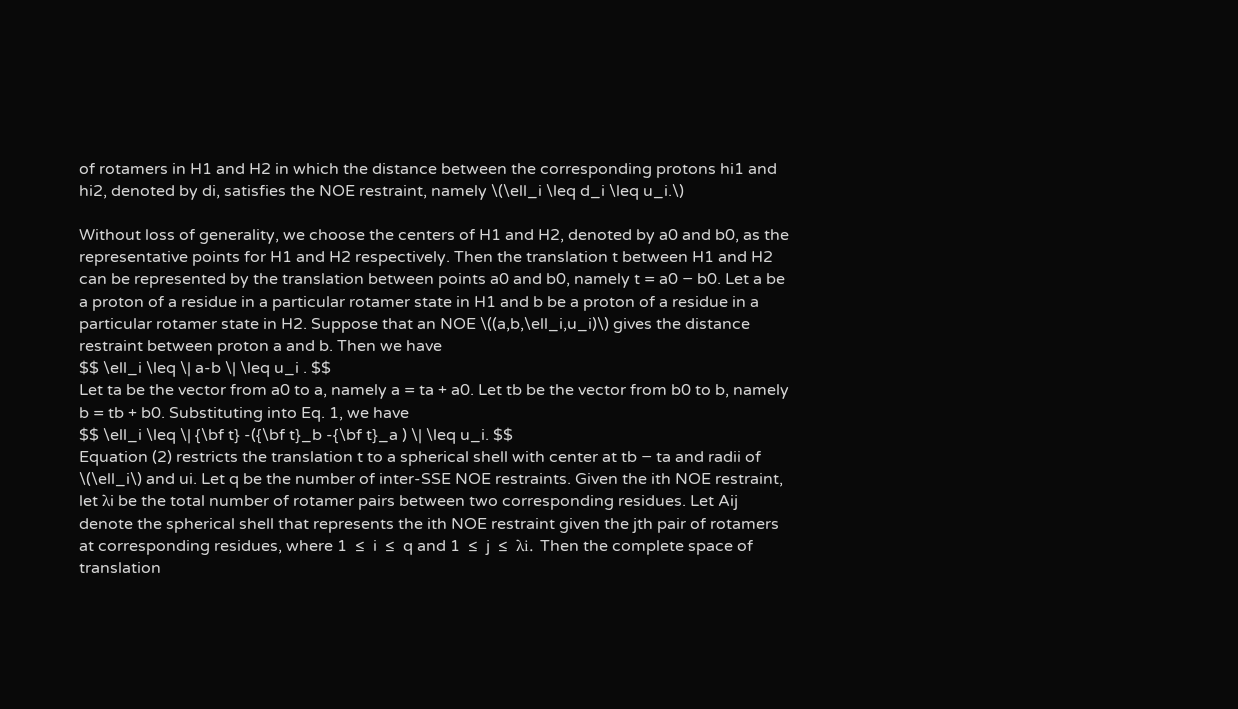of rotamers in H1 and H2 in which the distance between the corresponding protons hi1 and hi2, denoted by di, satisfies the NOE restraint, namely \(\ell_i \leq d_i \leq u_i.\)

Without loss of generality, we choose the centers of H1 and H2, denoted by a0 and b0, as the representative points for H1 and H2 respectively. Then the translation t between H1 and H2 can be represented by the translation between points a0 and b0, namely t = a0 − b0. Let a be a proton of a residue in a particular rotamer state in H1 and b be a proton of a residue in a particular rotamer state in H2. Suppose that an NOE \((a,b,\ell_i,u_i)\) gives the distance restraint between proton a and b. Then we have
$$ \ell_i \leq \| a-b \| \leq u_i . $$
Let ta be the vector from a0 to a, namely a = ta + a0. Let tb be the vector from b0 to b, namely b = tb + b0. Substituting into Eq. 1, we have
$$ \ell_i \leq \| {\bf t} -({\bf t}_b -{\bf t}_a ) \| \leq u_i. $$
Equation (2) restricts the translation t to a spherical shell with center at tb − ta and radii of \(\ell_i\) and ui. Let q be the number of inter-SSE NOE restraints. Given the ith NOE restraint, let λi be the total number of rotamer pairs between two corresponding residues. Let Aij denote the spherical shell that represents the ith NOE restraint given the jth pair of rotamers at corresponding residues, where 1  ≤  i  ≤  q and 1  ≤  j  ≤  λi. Then the complete space of translation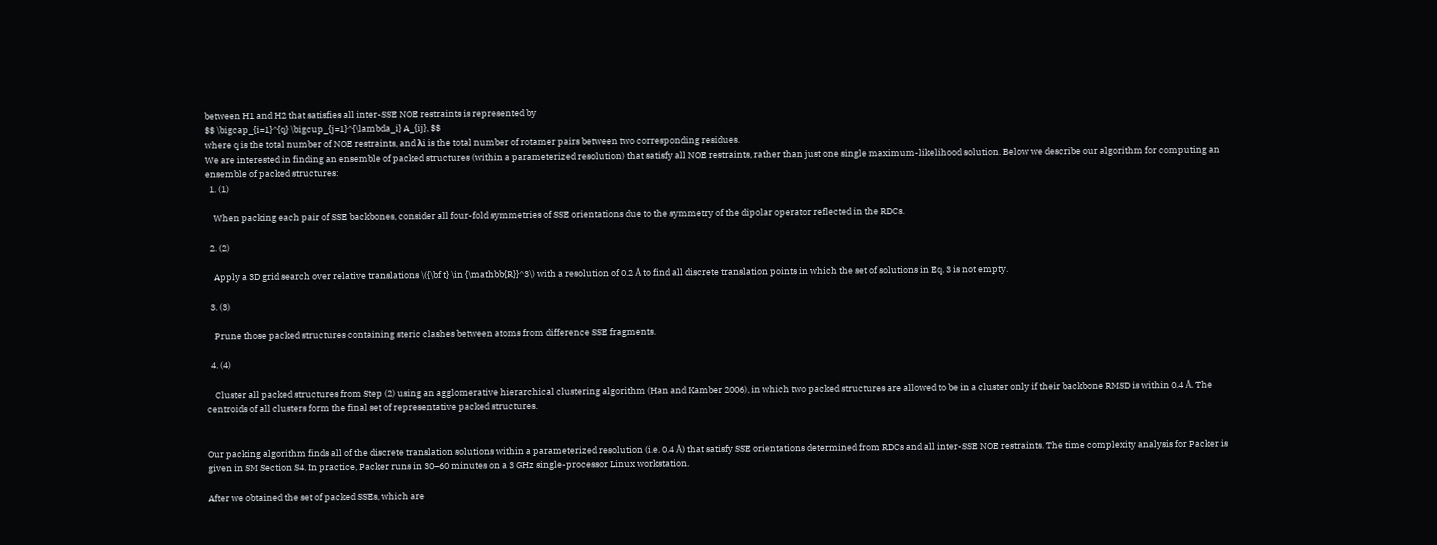between H1 and H2 that satisfies all inter-SSE NOE restraints is represented by
$$ \bigcap_{i=1}^{q} \bigcup_{j=1}^{\lambda_i} A_{ij}, $$
where q is the total number of NOE restraints, and λi is the total number of rotamer pairs between two corresponding residues.
We are interested in finding an ensemble of packed structures (within a parameterized resolution) that satisfy all NOE restraints, rather than just one single maximum-likelihood solution. Below we describe our algorithm for computing an ensemble of packed structures:
  1. (1)

    When packing each pair of SSE backbones, consider all four-fold symmetries of SSE orientations due to the symmetry of the dipolar operator reflected in the RDCs.

  2. (2)

    Apply a 3D grid search over relative translations \({\bf t} \in {\mathbb{R}}^3\) with a resolution of 0.2 Å to find all discrete translation points in which the set of solutions in Eq. 3 is not empty.

  3. (3)

    Prune those packed structures containing steric clashes between atoms from difference SSE fragments.

  4. (4)

    Cluster all packed structures from Step (2) using an agglomerative hierarchical clustering algorithm (Han and Kamber 2006), in which two packed structures are allowed to be in a cluster only if their backbone RMSD is within 0.4 Å. The centroids of all clusters form the final set of representative packed structures.


Our packing algorithm finds all of the discrete translation solutions within a parameterized resolution (i.e. 0.4 Å) that satisfy SSE orientations determined from RDCs and all inter-SSE NOE restraints. The time complexity analysis for Packer is given in SM Section S4. In practice, Packer runs in 30–60 minutes on a 3 GHz single-processor Linux workstation.

After we obtained the set of packed SSEs, which are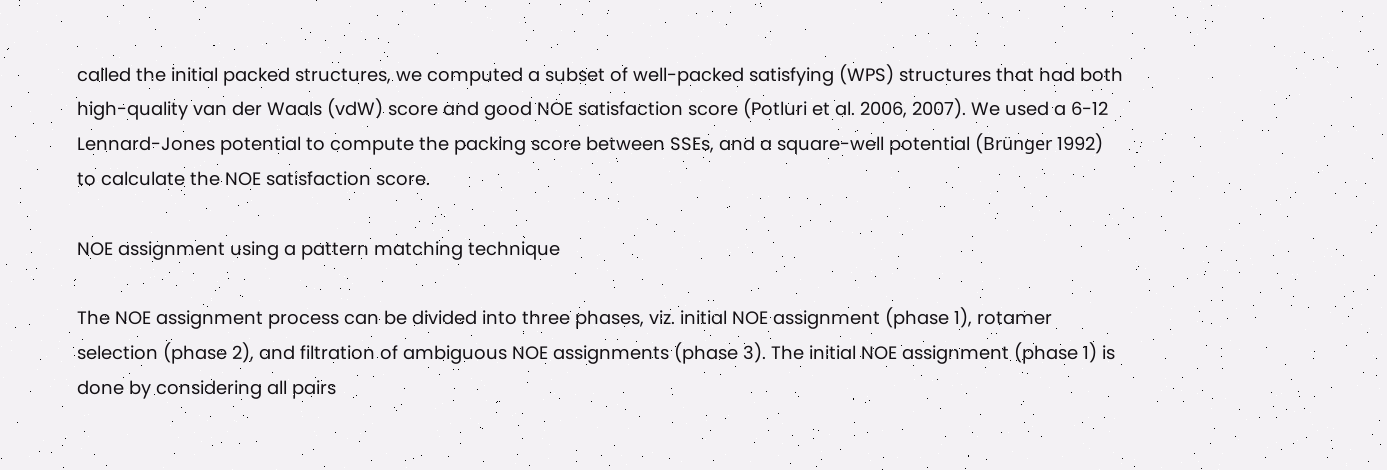called the initial packed structures, we computed a subset of well-packed satisfying (WPS) structures that had both high-quality van der Waals (vdW) score and good NOE satisfaction score (Potluri et al. 2006, 2007). We used a 6-12 Lennard-Jones potential to compute the packing score between SSEs, and a square-well potential (Brünger 1992) to calculate the NOE satisfaction score.

NOE assignment using a pattern matching technique

The NOE assignment process can be divided into three phases, viz. initial NOE assignment (phase 1), rotamer selection (phase 2), and filtration of ambiguous NOE assignments (phase 3). The initial NOE assignment (phase 1) is done by considering all pairs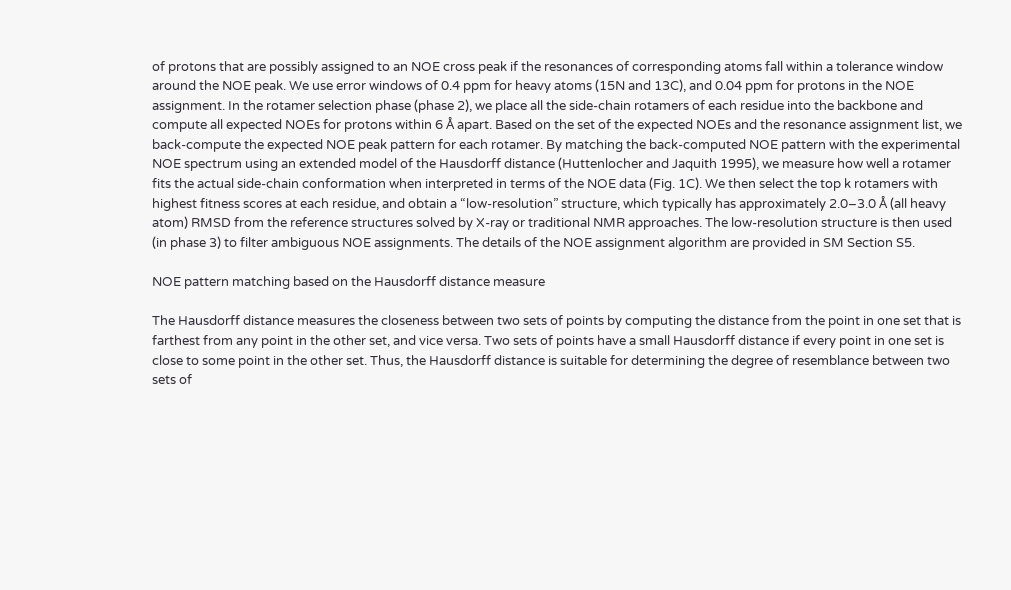of protons that are possibly assigned to an NOE cross peak if the resonances of corresponding atoms fall within a tolerance window around the NOE peak. We use error windows of 0.4 ppm for heavy atoms (15N and 13C), and 0.04 ppm for protons in the NOE assignment. In the rotamer selection phase (phase 2), we place all the side-chain rotamers of each residue into the backbone and compute all expected NOEs for protons within 6 Å apart. Based on the set of the expected NOEs and the resonance assignment list, we back-compute the expected NOE peak pattern for each rotamer. By matching the back-computed NOE pattern with the experimental NOE spectrum using an extended model of the Hausdorff distance (Huttenlocher and Jaquith 1995), we measure how well a rotamer fits the actual side-chain conformation when interpreted in terms of the NOE data (Fig. 1C). We then select the top k rotamers with highest fitness scores at each residue, and obtain a “low-resolution” structure, which typically has approximately 2.0–3.0 Å (all heavy atom) RMSD from the reference structures solved by X-ray or traditional NMR approaches. The low-resolution structure is then used (in phase 3) to filter ambiguous NOE assignments. The details of the NOE assignment algorithm are provided in SM Section S5.

NOE pattern matching based on the Hausdorff distance measure

The Hausdorff distance measures the closeness between two sets of points by computing the distance from the point in one set that is farthest from any point in the other set, and vice versa. Two sets of points have a small Hausdorff distance if every point in one set is close to some point in the other set. Thus, the Hausdorff distance is suitable for determining the degree of resemblance between two sets of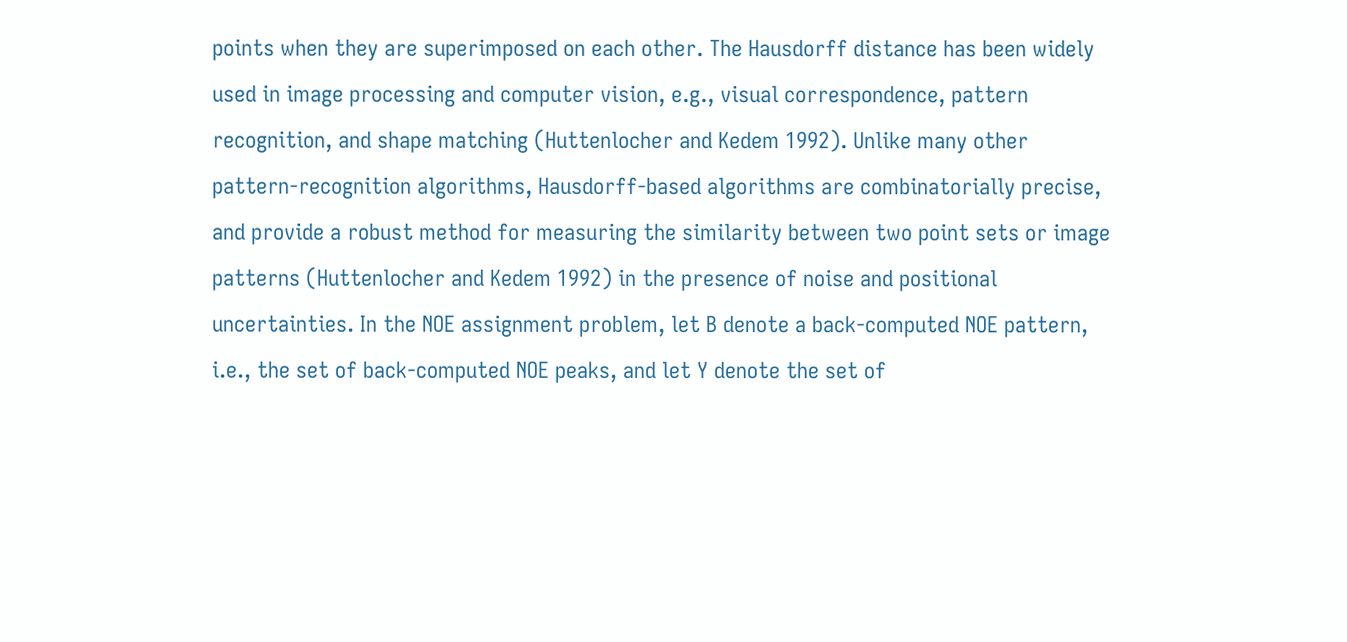points when they are superimposed on each other. The Hausdorff distance has been widely used in image processing and computer vision, e.g., visual correspondence, pattern recognition, and shape matching (Huttenlocher and Kedem 1992). Unlike many other pattern-recognition algorithms, Hausdorff-based algorithms are combinatorially precise, and provide a robust method for measuring the similarity between two point sets or image patterns (Huttenlocher and Kedem 1992) in the presence of noise and positional uncertainties. In the NOE assignment problem, let B denote a back-computed NOE pattern, i.e., the set of back-computed NOE peaks, and let Y denote the set of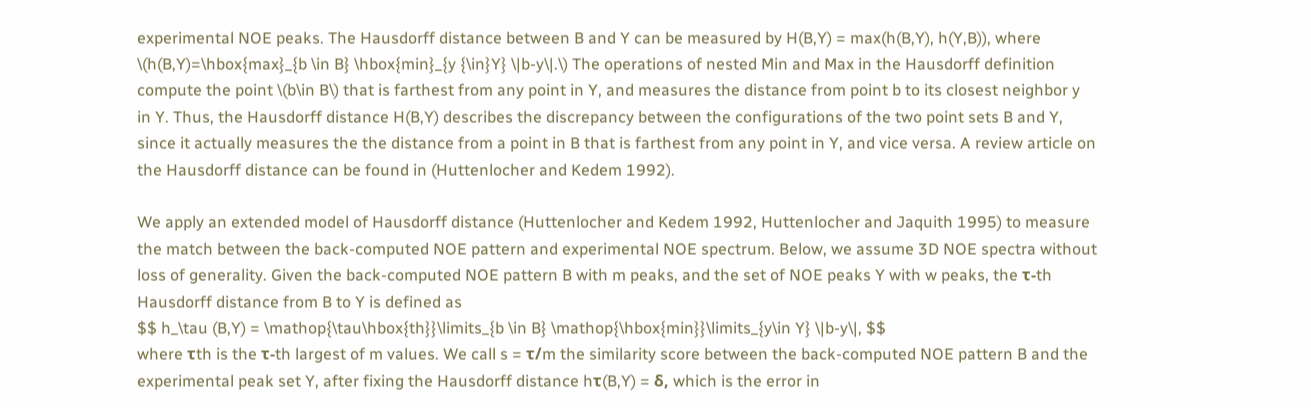experimental NOE peaks. The Hausdorff distance between B and Y can be measured by H(B,Y) = max(h(B,Y), h(Y,B)), where \(h(B,Y)=\hbox{max}_{b \in B} \hbox{min}_{y {\in}Y} \|b-y\|.\) The operations of nested Min and Max in the Hausdorff definition compute the point \(b\in B\) that is farthest from any point in Y, and measures the distance from point b to its closest neighbor y in Y. Thus, the Hausdorff distance H(B,Y) describes the discrepancy between the configurations of the two point sets B and Y, since it actually measures the the distance from a point in B that is farthest from any point in Y, and vice versa. A review article on the Hausdorff distance can be found in (Huttenlocher and Kedem 1992).

We apply an extended model of Hausdorff distance (Huttenlocher and Kedem 1992, Huttenlocher and Jaquith 1995) to measure the match between the back-computed NOE pattern and experimental NOE spectrum. Below, we assume 3D NOE spectra without loss of generality. Given the back-computed NOE pattern B with m peaks, and the set of NOE peaks Y with w peaks, the τ-th Hausdorff distance from B to Y is defined as
$$ h_\tau (B,Y) = \mathop{\tau\hbox{th}}\limits_{b \in B} \mathop{\hbox{min}}\limits_{y\in Y} \|b-y\|, $$
where τth is the τ-th largest of m values. We call s = τ/m the similarity score between the back-computed NOE pattern B and the experimental peak set Y, after fixing the Hausdorff distance hτ(B,Y) = δ, which is the error in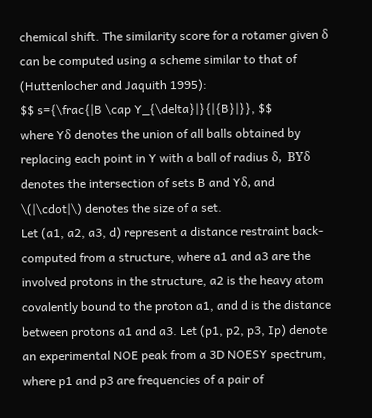chemical shift. The similarity score for a rotamer given δ can be computed using a scheme similar to that of (Huttenlocher and Jaquith 1995):
$$ s={\frac{|B \cap Y_{\delta}|}{|{B}|}}, $$
where Yδ denotes the union of all balls obtained by replacing each point in Y with a ball of radius δ,  BYδ denotes the intersection of sets B and Yδ, and \(|\cdot|\) denotes the size of a set.
Let (a1, a2, a3, d) represent a distance restraint back-computed from a structure, where a1 and a3 are the involved protons in the structure, a2 is the heavy atom covalently bound to the proton a1, and d is the distance between protons a1 and a3. Let (p1, p2, p3, Ip) denote an experimental NOE peak from a 3D NOESY spectrum, where p1 and p3 are frequencies of a pair of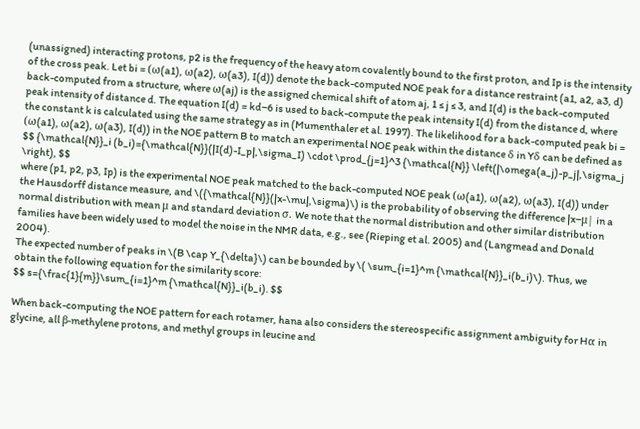(unassigned) interacting protons, p2 is the frequency of the heavy atom covalently bound to the first proton, and Ip is the intensity of the cross peak. Let bi = (ω(a1), ω(a2), ω(a3), I(d)) denote the back-computed NOE peak for a distance restraint (a1, a2, a3, d) back-computed from a structure, where ω(aj) is the assigned chemical shift of atom aj, 1 ≤ j ≤ 3, and I(d) is the back-computed peak intensity of distance d. The equation I(d) = kd−6 is used to back-compute the peak intensity I(d) from the distance d, where the constant k is calculated using the same strategy as in (Mumenthaler et al. 1997). The likelihood for a back-computed peak bi = (ω(a1), ω(a2), ω(a3), I(d)) in the NOE pattern B to match an experimental NOE peak within the distance δ in Yδ can be defined as
$$ {\mathcal{N}}_i (b_i)={\mathcal{N}}(|I(d)-I_p|,\sigma_I) \cdot \prod_{j=1}^3 {\mathcal{N}} \left(|\omega(a_j)-p_j|,\sigma_j \right), $$
where (p1, p2, p3, Ip) is the experimental NOE peak matched to the back-computed NOE peak (ω(a1), ω(a2), ω(a3), I(d)) under the Hausdorff distance measure, and \({\mathcal{N}}(|x-\mu|,\sigma)\) is the probability of observing the difference |x−μ| in a normal distribution with mean μ and standard deviation σ. We note that the normal distribution and other similar distribution families have been widely used to model the noise in the NMR data, e.g., see (Rieping et al. 2005) and (Langmead and Donald 2004).
The expected number of peaks in \(B \cap Y_{\delta}\) can be bounded by \( \sum_{i=1}^m {\mathcal{N}}_i(b_i)\). Thus, we obtain the following equation for the similarity score:
$$ s={\frac{1}{m}}\sum_{i=1}^m {\mathcal{N}}_i(b_i). $$

When back-computing the NOE pattern for each rotamer, hana also considers the stereospecific assignment ambiguity for Hα in glycine, all β-methylene protons, and methyl groups in leucine and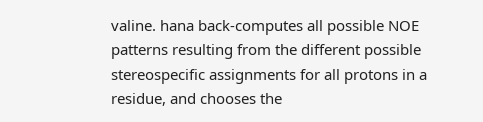valine. hana back-computes all possible NOE patterns resulting from the different possible stereospecific assignments for all protons in a residue, and chooses the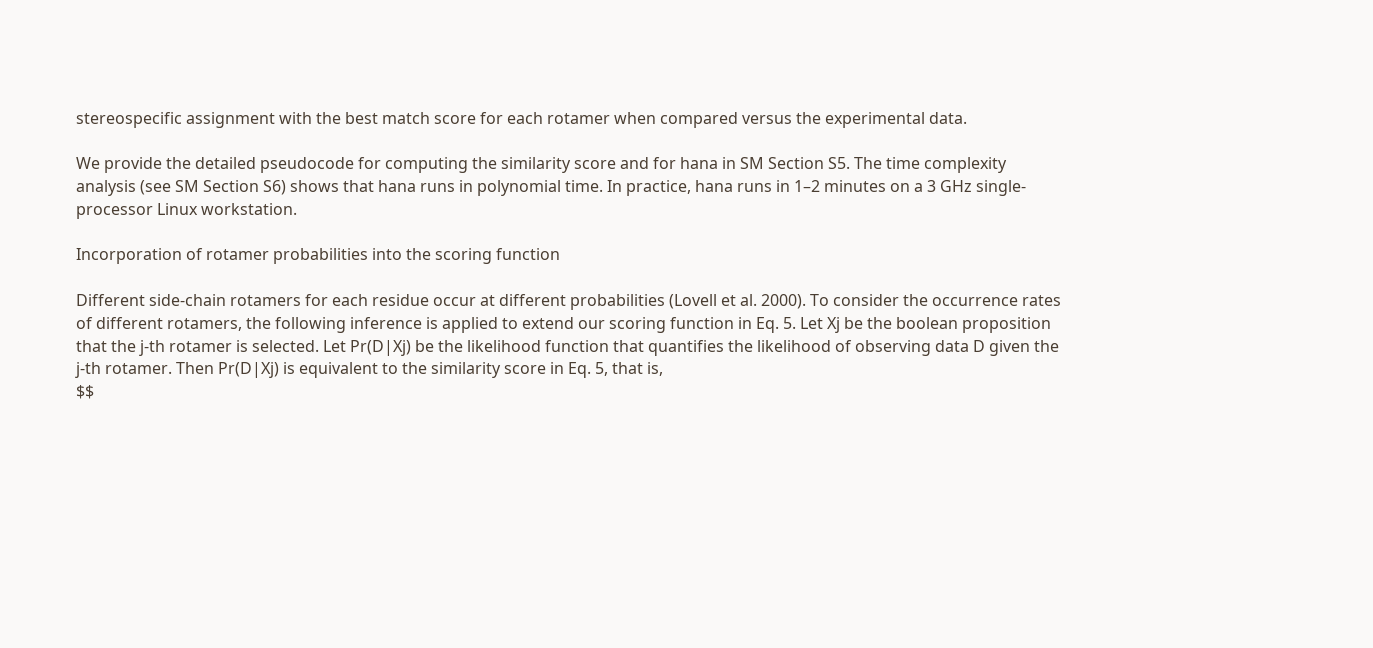stereospecific assignment with the best match score for each rotamer when compared versus the experimental data.

We provide the detailed pseudocode for computing the similarity score and for hana in SM Section S5. The time complexity analysis (see SM Section S6) shows that hana runs in polynomial time. In practice, hana runs in 1–2 minutes on a 3 GHz single-processor Linux workstation.

Incorporation of rotamer probabilities into the scoring function

Different side-chain rotamers for each residue occur at different probabilities (Lovell et al. 2000). To consider the occurrence rates of different rotamers, the following inference is applied to extend our scoring function in Eq. 5. Let Xj be the boolean proposition that the j-th rotamer is selected. Let Pr(D|Xj) be the likelihood function that quantifies the likelihood of observing data D given the j-th rotamer. Then Pr(D|Xj) is equivalent to the similarity score in Eq. 5, that is,
$$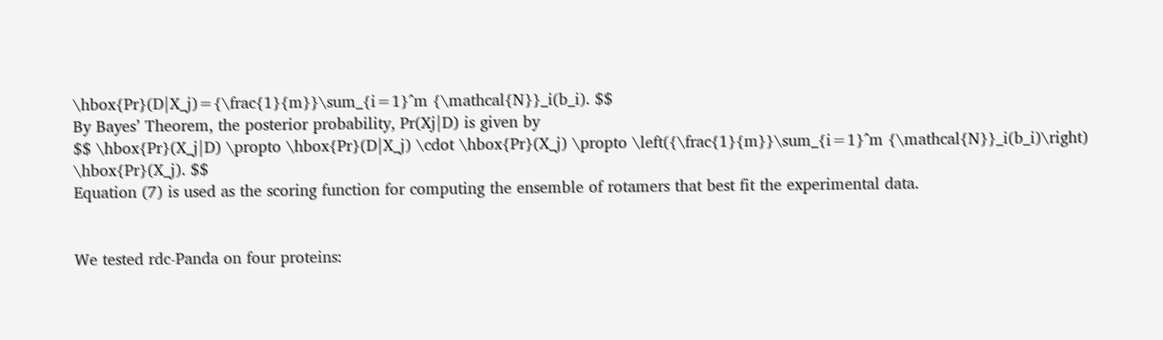\hbox{Pr}(D|X_j)={\frac{1}{m}}\sum_{i=1}^m {\mathcal{N}}_i(b_i). $$
By Bayes’ Theorem, the posterior probability, Pr(Xj|D) is given by
$$ \hbox{Pr}(X_j|D) \propto \hbox{Pr}(D|X_j) \cdot \hbox{Pr}(X_j) \propto \left({\frac{1}{m}}\sum_{i=1}^m {\mathcal{N}}_i(b_i)\right) \hbox{Pr}(X_j). $$
Equation (7) is used as the scoring function for computing the ensemble of rotamers that best fit the experimental data.


We tested rdc-Panda on four proteins: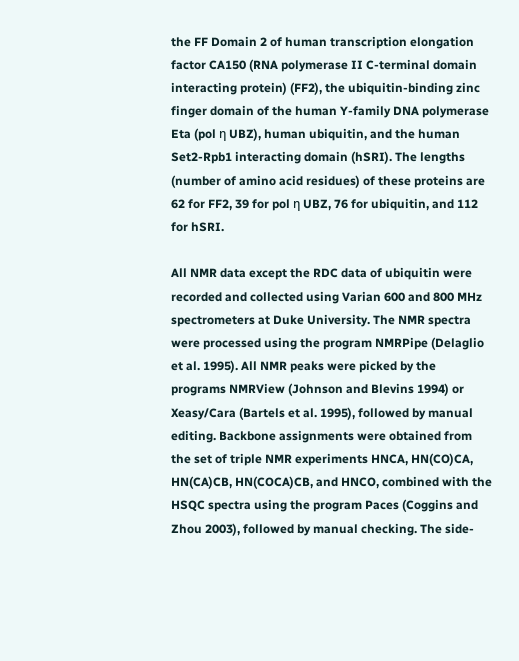the FF Domain 2 of human transcription elongation factor CA150 (RNA polymerase II C-terminal domain interacting protein) (FF2), the ubiquitin-binding zinc finger domain of the human Y-family DNA polymerase Eta (pol η UBZ), human ubiquitin, and the human Set2-Rpb1 interacting domain (hSRI). The lengths (number of amino acid residues) of these proteins are 62 for FF2, 39 for pol η UBZ, 76 for ubiquitin, and 112 for hSRI.

All NMR data except the RDC data of ubiquitin were recorded and collected using Varian 600 and 800 MHz spectrometers at Duke University. The NMR spectra were processed using the program NMRPipe (Delaglio et al. 1995). All NMR peaks were picked by the programs NMRView (Johnson and Blevins 1994) or Xeasy/Cara (Bartels et al. 1995), followed by manual editing. Backbone assignments were obtained from the set of triple NMR experiments HNCA, HN(CO)CA, HN(CA)CB, HN(COCA)CB, and HNCO, combined with the HSQC spectra using the program Paces (Coggins and Zhou 2003), followed by manual checking. The side-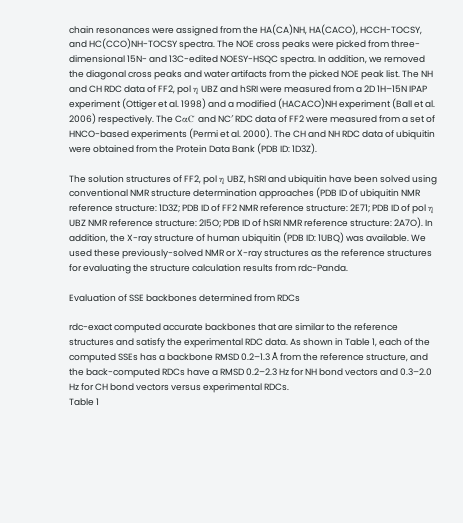chain resonances were assigned from the HA(CA)NH, HA(CACO), HCCH-TOCSY, and HC(CCO)NH-TOCSY spectra. The NOE cross peaks were picked from three-dimensional 15N- and 13C-edited NOESY-HSQC spectra. In addition, we removed the diagonal cross peaks and water artifacts from the picked NOE peak list. The NH and CH RDC data of FF2, pol η UBZ and hSRI were measured from a 2D 1H–15N IPAP experiment (Ottiger et al. 1998) and a modified (HACACO)NH experiment (Ball et al. 2006) respectively. The CαC′ and NC′ RDC data of FF2 were measured from a set of HNCO-based experiments (Permi et al. 2000). The CH and NH RDC data of ubiquitin were obtained from the Protein Data Bank (PDB ID: 1D3Z).

The solution structures of FF2, pol η UBZ, hSRI and ubiquitin have been solved using conventional NMR structure determination approaches (PDB ID of ubiquitin NMR reference structure: 1D3Z; PDB ID of FF2 NMR reference structure: 2E71; PDB ID of pol η UBZ NMR reference structure: 2I5O; PDB ID of hSRI NMR reference structure: 2A7O). In addition, the X-ray structure of human ubiquitin (PDB ID: 1UBQ) was available. We used these previously-solved NMR or X-ray structures as the reference structures for evaluating the structure calculation results from rdc-Panda.

Evaluation of SSE backbones determined from RDCs

rdc-exact computed accurate backbones that are similar to the reference structures and satisfy the experimental RDC data. As shown in Table 1, each of the computed SSEs has a backbone RMSD 0.2–1.3 Å from the reference structure, and the back-computed RDCs have a RMSD 0.2–2.3 Hz for NH bond vectors and 0.3–2.0 Hz for CH bond vectors versus experimental RDCs.
Table 1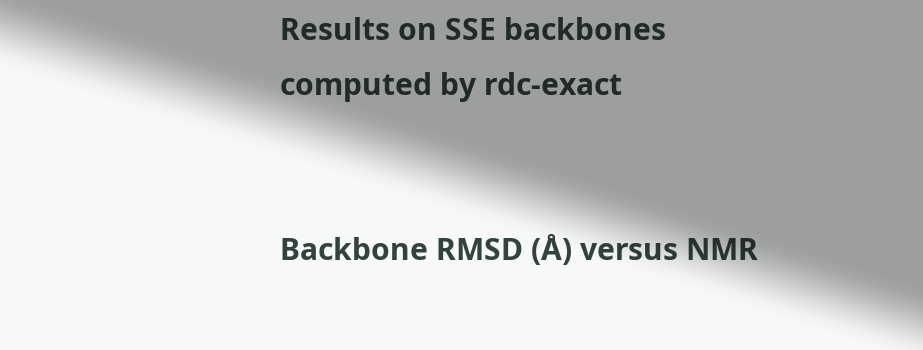Results on SSE backbones computed by rdc-exact


Backbone RMSD (Å) versus NMR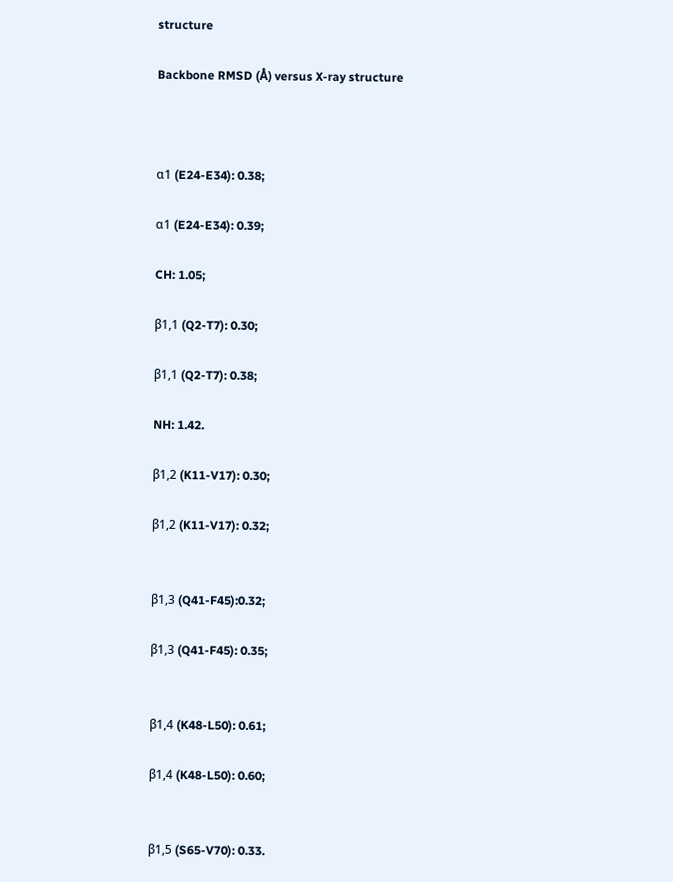structure

Backbone RMSD (Å) versus X-ray structure



α1 (E24-E34): 0.38;

α1 (E24-E34): 0.39;

CH: 1.05;

β1,1 (Q2-T7): 0.30;

β1,1 (Q2-T7): 0.38;

NH: 1.42.

β1,2 (K11-V17): 0.30;

β1,2 (K11-V17): 0.32;


β1,3 (Q41-F45):0.32;

β1,3 (Q41-F45): 0.35;


β1,4 (K48-L50): 0.61;

β1,4 (K48-L50): 0.60;


β1,5 (S65-V70): 0.33.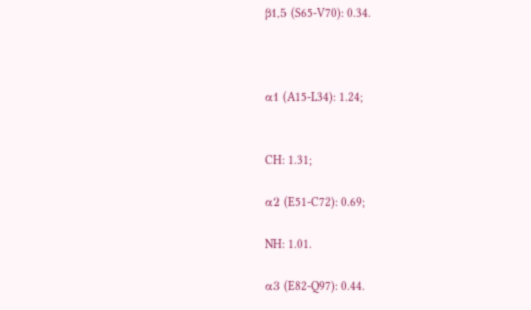β1,5 (S65-V70): 0.34.



α1 (A15-L34): 1.24;


CH: 1.31;

α2 (E51-C72): 0.69;

NH: 1.01.

α3 (E82-Q97): 0.44.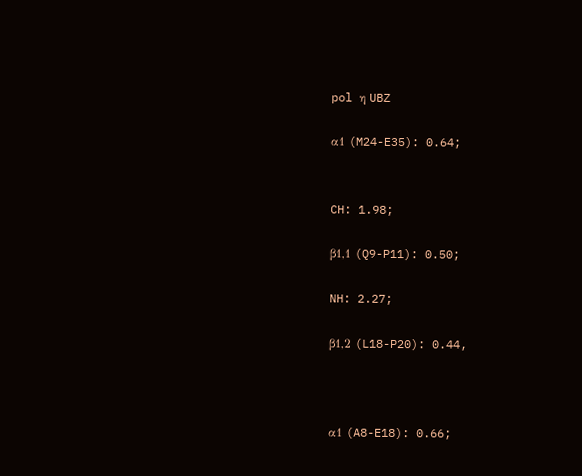pol η UBZ

α1 (M24-E35): 0.64;


CH: 1.98;

β1,1 (Q9-P11): 0.50;

NH: 2.27;

β1,2 (L18-P20): 0.44,



α1 (A8-E18): 0.66;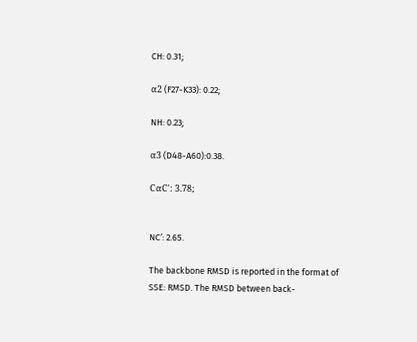CH: 0.31;

α2 (F27-K33): 0.22;

NH: 0.23;

α3 (D48-A60):0.38.

CαC′: 3.78;


NC′: 2.65.

The backbone RMSD is reported in the format of SSE: RMSD. The RMSD between back-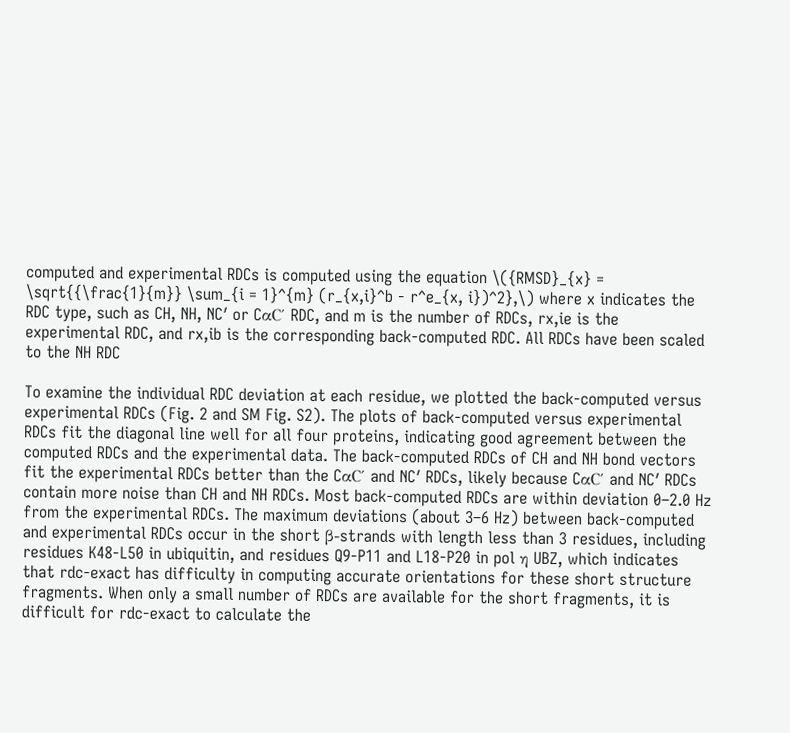computed and experimental RDCs is computed using the equation \({RMSD}_{x} = \sqrt{{\frac{1}{m}} \sum_{i = 1}^{m} (r_{x,i}^b - r^e_{x, i})^2},\) where x indicates the RDC type, such as CH, NH, NC′ or CαC′ RDC, and m is the number of RDCs, rx,ie is the experimental RDC, and rx,ib is the corresponding back-computed RDC. All RDCs have been scaled to the NH RDC

To examine the individual RDC deviation at each residue, we plotted the back-computed versus experimental RDCs (Fig. 2 and SM Fig. S2). The plots of back-computed versus experimental RDCs fit the diagonal line well for all four proteins, indicating good agreement between the computed RDCs and the experimental data. The back-computed RDCs of CH and NH bond vectors fit the experimental RDCs better than the CαC′ and NC′ RDCs, likely because CαC′ and NC′ RDCs contain more noise than CH and NH RDCs. Most back-computed RDCs are within deviation 0–2.0 Hz from the experimental RDCs. The maximum deviations (about 3–6 Hz) between back-computed and experimental RDCs occur in the short β-strands with length less than 3 residues, including residues K48-L50 in ubiquitin, and residues Q9-P11 and L18-P20 in pol η UBZ, which indicates that rdc-exact has difficulty in computing accurate orientations for these short structure fragments. When only a small number of RDCs are available for the short fragments, it is difficult for rdc-exact to calculate the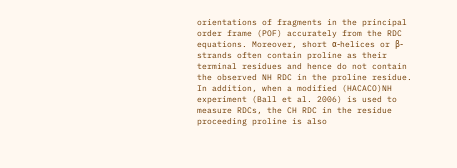orientations of fragments in the principal order frame (POF) accurately from the RDC equations. Moreover, short α-helices or β-strands often contain proline as their terminal residues and hence do not contain the observed NH RDC in the proline residue. In addition, when a modified (HACACO)NH experiment (Ball et al. 2006) is used to measure RDCs, the CH RDC in the residue proceeding proline is also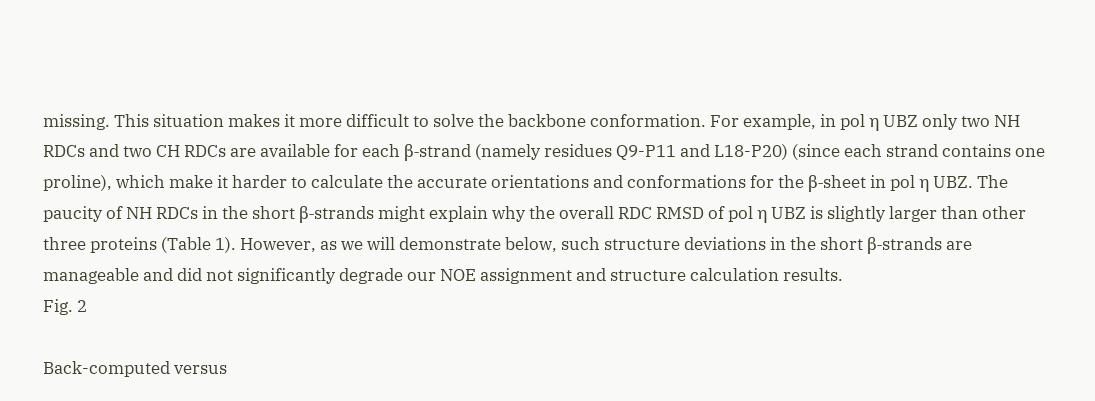missing. This situation makes it more difficult to solve the backbone conformation. For example, in pol η UBZ only two NH RDCs and two CH RDCs are available for each β-strand (namely residues Q9-P11 and L18-P20) (since each strand contains one proline), which make it harder to calculate the accurate orientations and conformations for the β-sheet in pol η UBZ. The paucity of NH RDCs in the short β-strands might explain why the overall RDC RMSD of pol η UBZ is slightly larger than other three proteins (Table 1). However, as we will demonstrate below, such structure deviations in the short β-strands are manageable and did not significantly degrade our NOE assignment and structure calculation results.
Fig. 2

Back-computed versus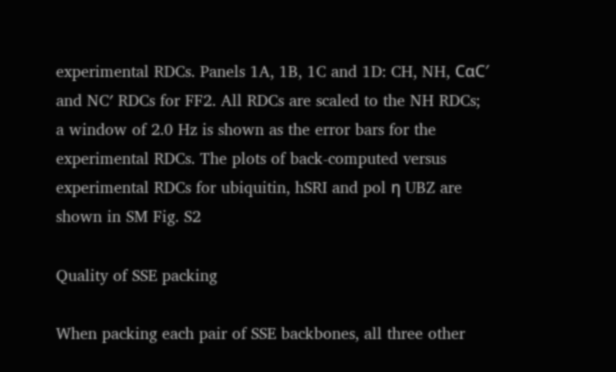experimental RDCs. Panels 1A, 1B, 1C and 1D: CH, NH, CαC′ and NC′ RDCs for FF2. All RDCs are scaled to the NH RDCs; a window of 2.0 Hz is shown as the error bars for the experimental RDCs. The plots of back-computed versus experimental RDCs for ubiquitin, hSRI and pol η UBZ are shown in SM Fig. S2

Quality of SSE packing

When packing each pair of SSE backbones, all three other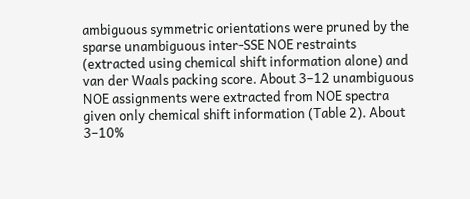ambiguous symmetric orientations were pruned by the sparse unambiguous inter-SSE NOE restraints (extracted using chemical shift information alone) and van der Waals packing score. About 3–12 unambiguous NOE assignments were extracted from NOE spectra given only chemical shift information (Table 2). About 3–10%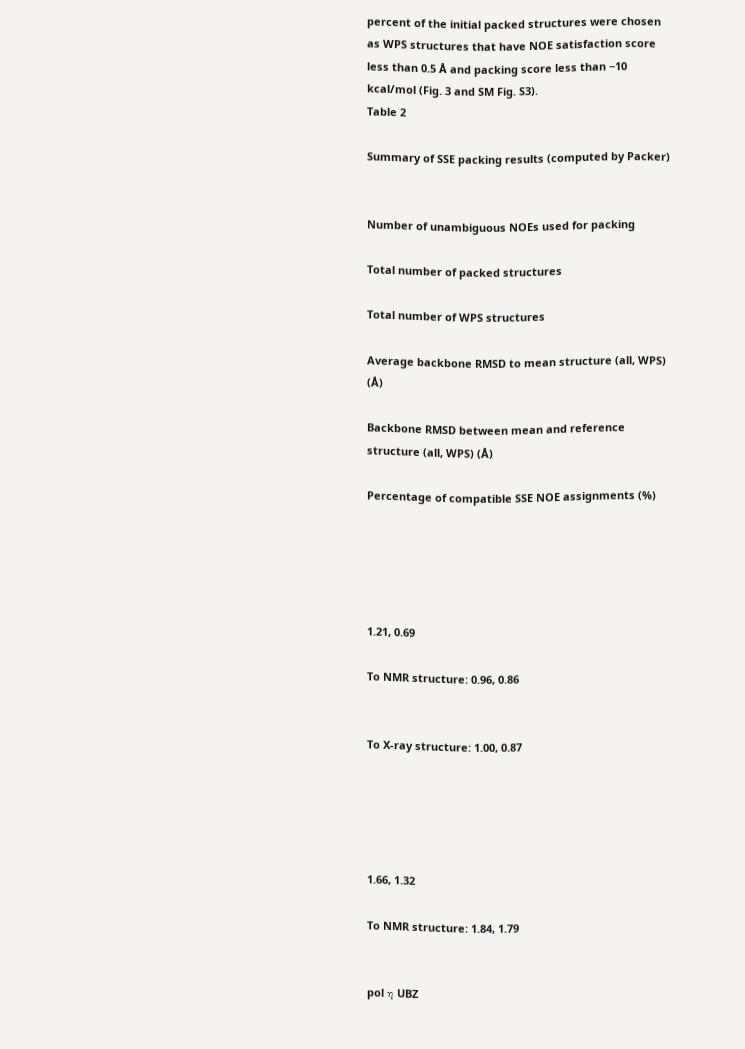percent of the initial packed structures were chosen as WPS structures that have NOE satisfaction score less than 0.5 Å and packing score less than −10 kcal/mol (Fig. 3 and SM Fig. S3).
Table 2

Summary of SSE packing results (computed by Packer)


Number of unambiguous NOEs used for packing

Total number of packed structures

Total number of WPS structures

Average backbone RMSD to mean structure (all, WPS) (Å)

Backbone RMSD between mean and reference structure (all, WPS) (Å)

Percentage of compatible SSE NOE assignments (%)





1.21, 0.69

To NMR structure: 0.96, 0.86


To X-ray structure: 1.00, 0.87





1.66, 1.32

To NMR structure: 1.84, 1.79


pol η UBZ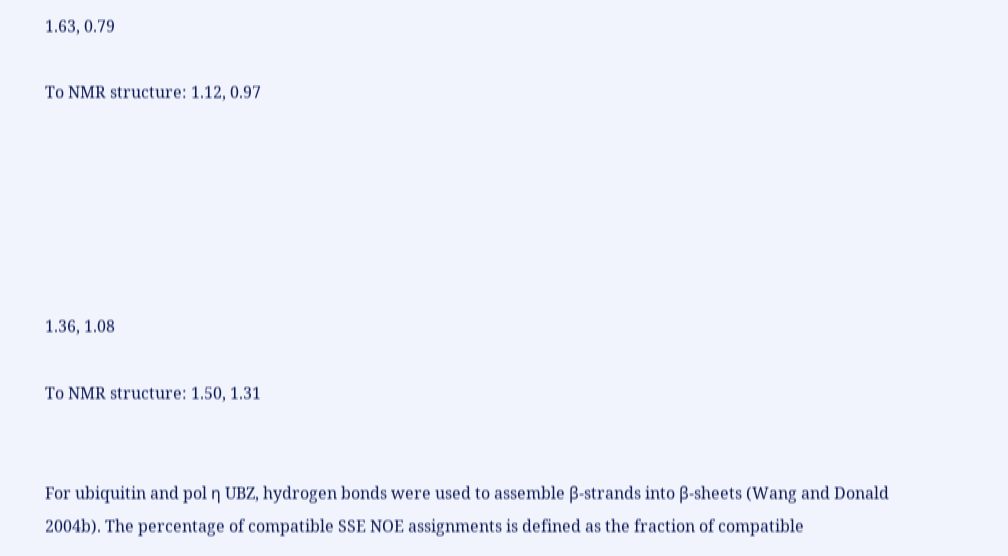1.63, 0.79

To NMR structure: 1.12, 0.97






1.36, 1.08

To NMR structure: 1.50, 1.31


For ubiquitin and pol η UBZ, hydrogen bonds were used to assemble β-strands into β-sheets (Wang and Donald 2004b). The percentage of compatible SSE NOE assignments is defined as the fraction of compatible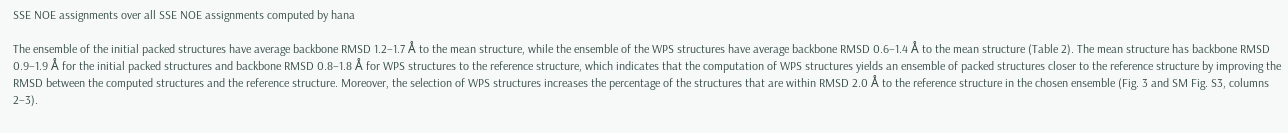SSE NOE assignments over all SSE NOE assignments computed by hana

The ensemble of the initial packed structures have average backbone RMSD 1.2–1.7 Å to the mean structure, while the ensemble of the WPS structures have average backbone RMSD 0.6–1.4 Å to the mean structure (Table 2). The mean structure has backbone RMSD 0.9–1.9 Å for the initial packed structures and backbone RMSD 0.8–1.8 Å for WPS structures to the reference structure, which indicates that the computation of WPS structures yields an ensemble of packed structures closer to the reference structure by improving the RMSD between the computed structures and the reference structure. Moreover, the selection of WPS structures increases the percentage of the structures that are within RMSD 2.0 Å to the reference structure in the chosen ensemble (Fig. 3 and SM Fig. S3, columns 2–3).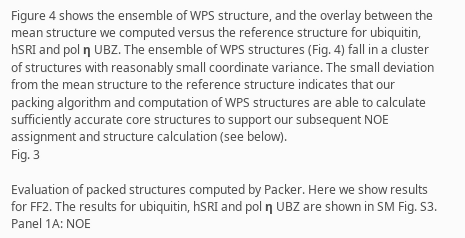Figure 4 shows the ensemble of WPS structure, and the overlay between the mean structure we computed versus the reference structure for ubiquitin, hSRI and pol η UBZ. The ensemble of WPS structures (Fig. 4) fall in a cluster of structures with reasonably small coordinate variance. The small deviation from the mean structure to the reference structure indicates that our packing algorithm and computation of WPS structures are able to calculate sufficiently accurate core structures to support our subsequent NOE assignment and structure calculation (see below).
Fig. 3

Evaluation of packed structures computed by Packer. Here we show results for FF2. The results for ubiquitin, hSRI and pol η UBZ are shown in SM Fig. S3. Panel 1A: NOE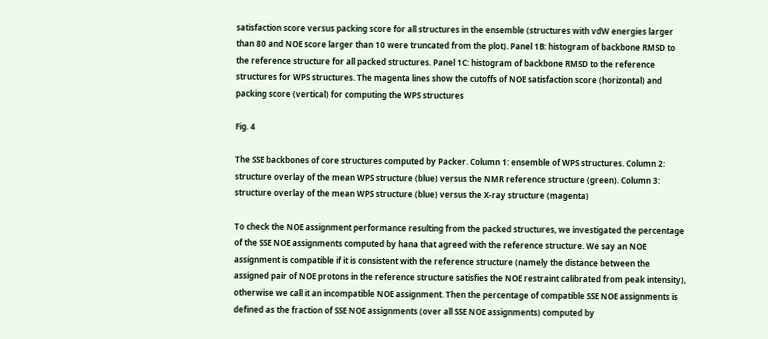satisfaction score versus packing score for all structures in the ensemble (structures with vdW energies larger than 80 and NOE score larger than 10 were truncated from the plot). Panel 1B: histogram of backbone RMSD to the reference structure for all packed structures. Panel 1C: histogram of backbone RMSD to the reference structures for WPS structures. The magenta lines show the cutoffs of NOE satisfaction score (horizontal) and packing score (vertical) for computing the WPS structures

Fig. 4

The SSE backbones of core structures computed by Packer. Column 1: ensemble of WPS structures. Column 2: structure overlay of the mean WPS structure (blue) versus the NMR reference structure (green). Column 3: structure overlay of the mean WPS structure (blue) versus the X-ray structure (magenta)

To check the NOE assignment performance resulting from the packed structures, we investigated the percentage of the SSE NOE assignments computed by hana that agreed with the reference structure. We say an NOE assignment is compatible if it is consistent with the reference structure (namely the distance between the assigned pair of NOE protons in the reference structure satisfies the NOE restraint calibrated from peak intensity), otherwise we call it an incompatible NOE assignment. Then the percentage of compatible SSE NOE assignments is defined as the fraction of SSE NOE assignments (over all SSE NOE assignments) computed by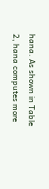hana. As shown in Table 2, hana computes more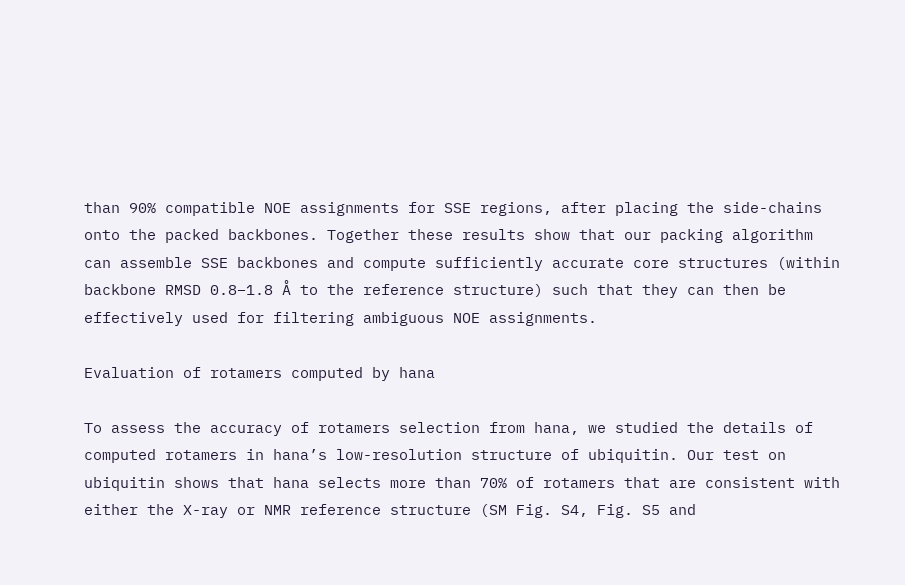than 90% compatible NOE assignments for SSE regions, after placing the side-chains onto the packed backbones. Together these results show that our packing algorithm can assemble SSE backbones and compute sufficiently accurate core structures (within backbone RMSD 0.8–1.8 Å to the reference structure) such that they can then be effectively used for filtering ambiguous NOE assignments.

Evaluation of rotamers computed by hana

To assess the accuracy of rotamers selection from hana, we studied the details of computed rotamers in hana’s low-resolution structure of ubiquitin. Our test on ubiquitin shows that hana selects more than 70% of rotamers that are consistent with either the X-ray or NMR reference structure (SM Fig. S4, Fig. S5 and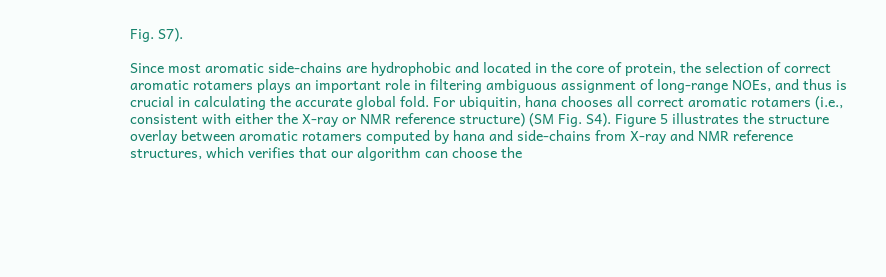Fig. S7).

Since most aromatic side-chains are hydrophobic and located in the core of protein, the selection of correct aromatic rotamers plays an important role in filtering ambiguous assignment of long-range NOEs, and thus is crucial in calculating the accurate global fold. For ubiquitin, hana chooses all correct aromatic rotamers (i.e., consistent with either the X-ray or NMR reference structure) (SM Fig. S4). Figure 5 illustrates the structure overlay between aromatic rotamers computed by hana and side-chains from X-ray and NMR reference structures, which verifies that our algorithm can choose the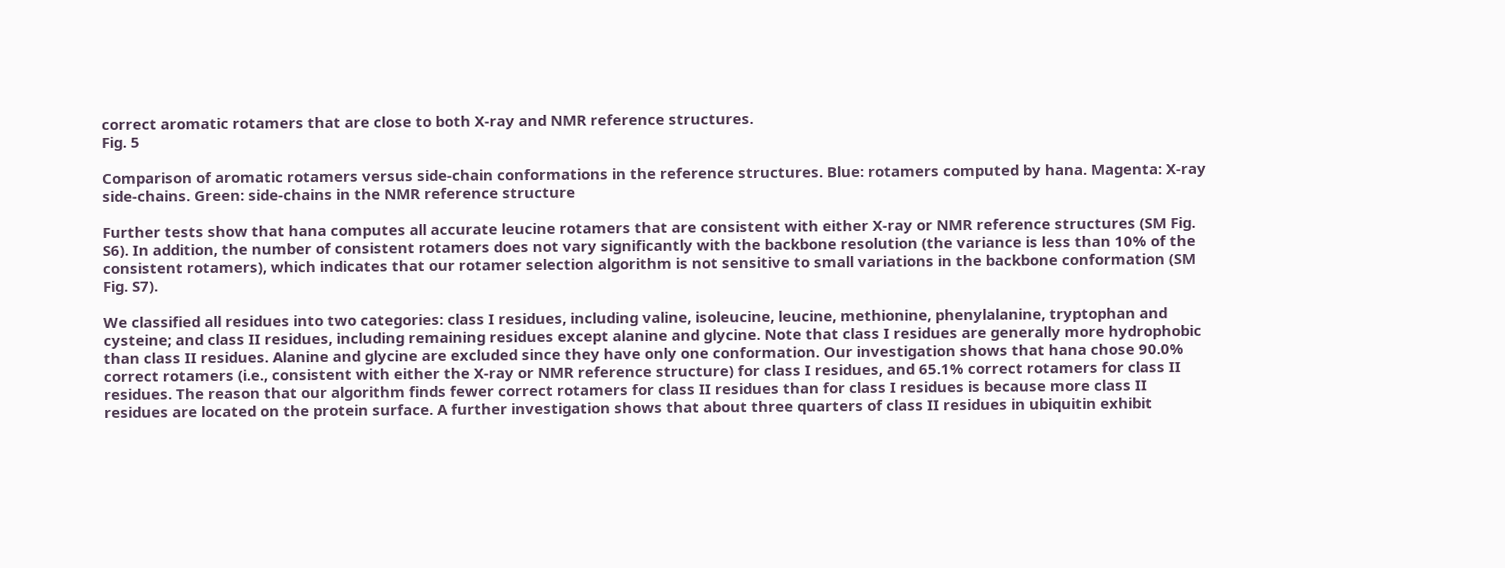correct aromatic rotamers that are close to both X-ray and NMR reference structures.
Fig. 5

Comparison of aromatic rotamers versus side-chain conformations in the reference structures. Blue: rotamers computed by hana. Magenta: X-ray side-chains. Green: side-chains in the NMR reference structure

Further tests show that hana computes all accurate leucine rotamers that are consistent with either X-ray or NMR reference structures (SM Fig. S6). In addition, the number of consistent rotamers does not vary significantly with the backbone resolution (the variance is less than 10% of the consistent rotamers), which indicates that our rotamer selection algorithm is not sensitive to small variations in the backbone conformation (SM Fig. S7).

We classified all residues into two categories: class I residues, including valine, isoleucine, leucine, methionine, phenylalanine, tryptophan and cysteine; and class II residues, including remaining residues except alanine and glycine. Note that class I residues are generally more hydrophobic than class II residues. Alanine and glycine are excluded since they have only one conformation. Our investigation shows that hana chose 90.0% correct rotamers (i.e., consistent with either the X-ray or NMR reference structure) for class I residues, and 65.1% correct rotamers for class II residues. The reason that our algorithm finds fewer correct rotamers for class II residues than for class I residues is because more class II residues are located on the protein surface. A further investigation shows that about three quarters of class II residues in ubiquitin exhibit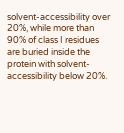solvent-accessibility over 20%, while more than 90% of class I residues are buried inside the protein with solvent-accessibility below 20%.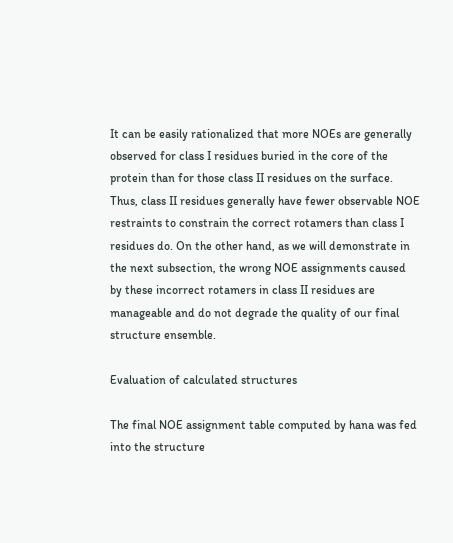It can be easily rationalized that more NOEs are generally observed for class I residues buried in the core of the protein than for those class II residues on the surface. Thus, class II residues generally have fewer observable NOE restraints to constrain the correct rotamers than class I residues do. On the other hand, as we will demonstrate in the next subsection, the wrong NOE assignments caused by these incorrect rotamers in class II residues are manageable and do not degrade the quality of our final structure ensemble.

Evaluation of calculated structures

The final NOE assignment table computed by hana was fed into the structure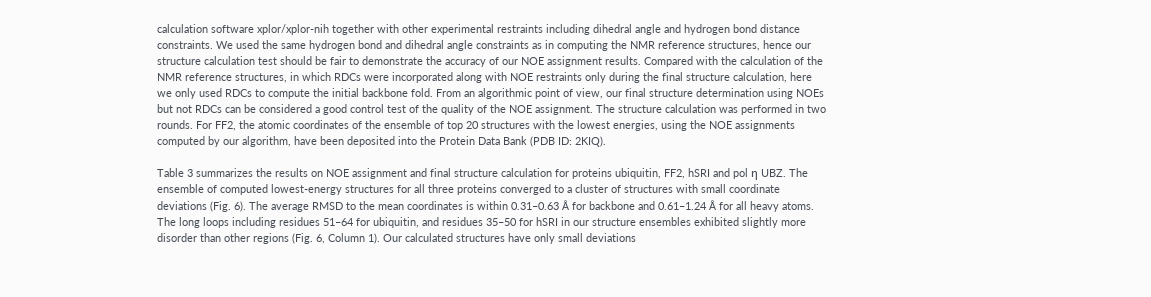calculation software xplor/xplor-nih together with other experimental restraints including dihedral angle and hydrogen bond distance constraints. We used the same hydrogen bond and dihedral angle constraints as in computing the NMR reference structures, hence our structure calculation test should be fair to demonstrate the accuracy of our NOE assignment results. Compared with the calculation of the NMR reference structures, in which RDCs were incorporated along with NOE restraints only during the final structure calculation, here we only used RDCs to compute the initial backbone fold. From an algorithmic point of view, our final structure determination using NOEs but not RDCs can be considered a good control test of the quality of the NOE assignment. The structure calculation was performed in two rounds. For FF2, the atomic coordinates of the ensemble of top 20 structures with the lowest energies, using the NOE assignments computed by our algorithm, have been deposited into the Protein Data Bank (PDB ID: 2KIQ).

Table 3 summarizes the results on NOE assignment and final structure calculation for proteins ubiquitin, FF2, hSRI and pol η UBZ. The ensemble of computed lowest-energy structures for all three proteins converged to a cluster of structures with small coordinate deviations (Fig. 6). The average RMSD to the mean coordinates is within 0.31–0.63 Å for backbone and 0.61–1.24 Å for all heavy atoms. The long loops including residues 51–64 for ubiquitin, and residues 35–50 for hSRI in our structure ensembles exhibited slightly more disorder than other regions (Fig. 6, Column 1). Our calculated structures have only small deviations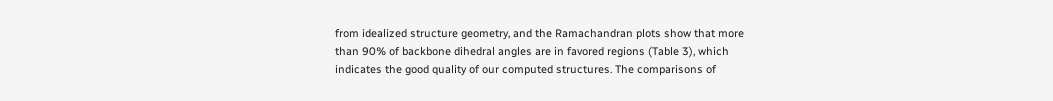from idealized structure geometry, and the Ramachandran plots show that more than 90% of backbone dihedral angles are in favored regions (Table 3), which indicates the good quality of our computed structures. The comparisons of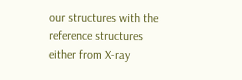our structures with the reference structures either from X-ray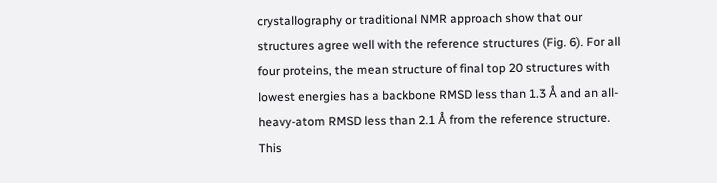crystallography or traditional NMR approach show that our structures agree well with the reference structures (Fig. 6). For all four proteins, the mean structure of final top 20 structures with lowest energies has a backbone RMSD less than 1.3 Å and an all-heavy-atom RMSD less than 2.1 Å from the reference structure. This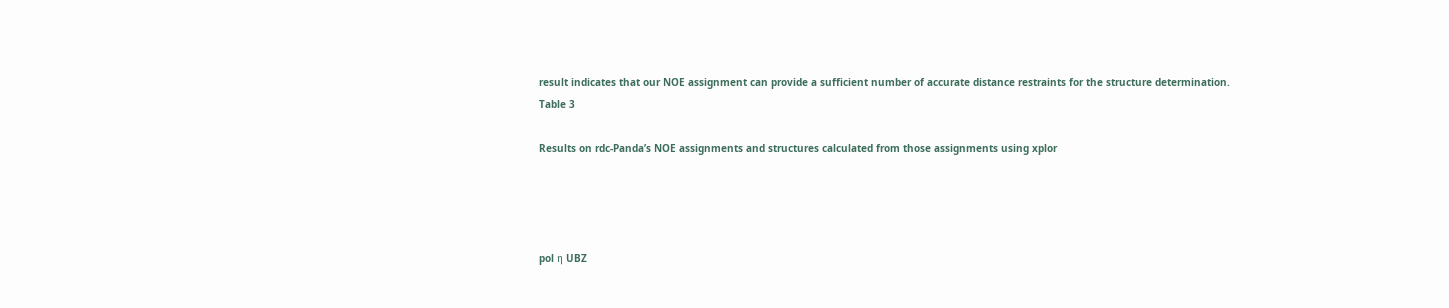result indicates that our NOE assignment can provide a sufficient number of accurate distance restraints for the structure determination.
Table 3

Results on rdc-Panda’s NOE assignments and structures calculated from those assignments using xplor




pol η UBZ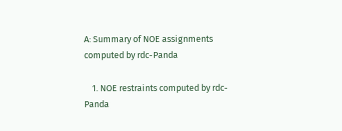A: Summary of NOE assignments computed by rdc-Panda

    1. NOE restraints computed by rdc-Panda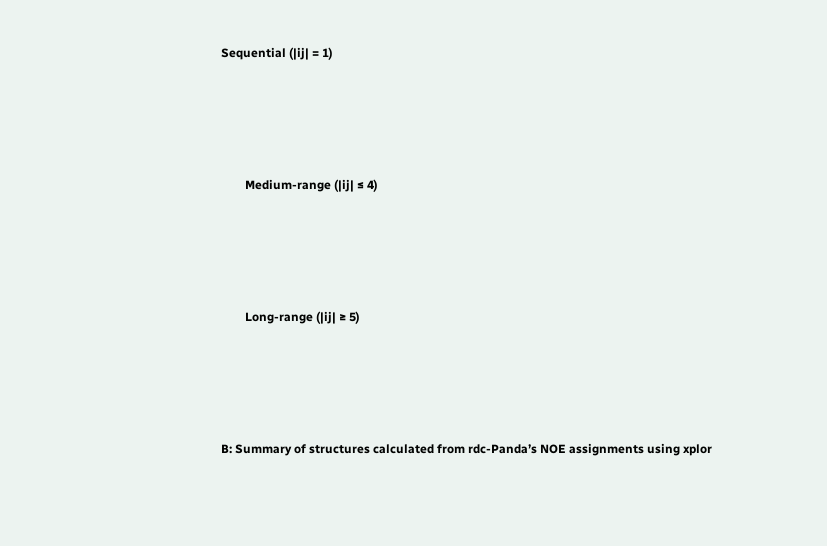Sequential (|ij| = 1)





        Medium-range (|ij| ≤ 4)





        Long-range (|ij| ≥ 5)





B: Summary of structures calculated from rdc-Panda’s NOE assignments using xplor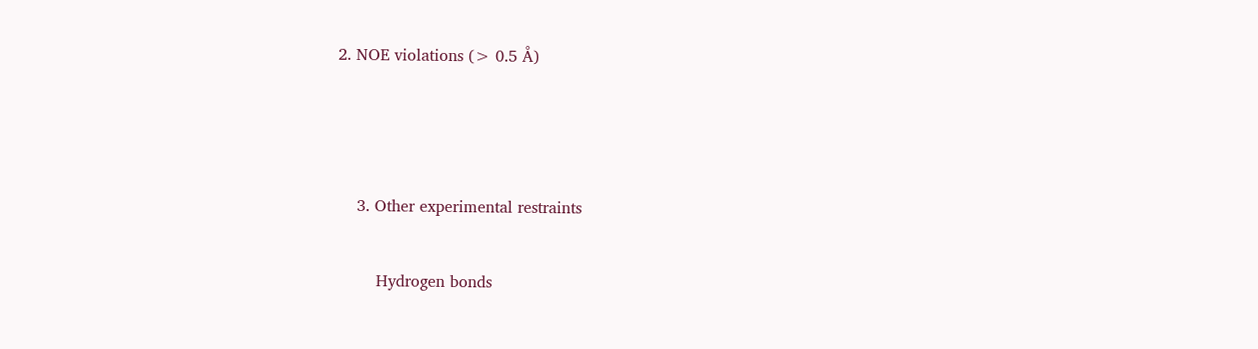2. NOE violations (> 0.5 Å)





    3. Other experimental restraints


        Hydrogen bonds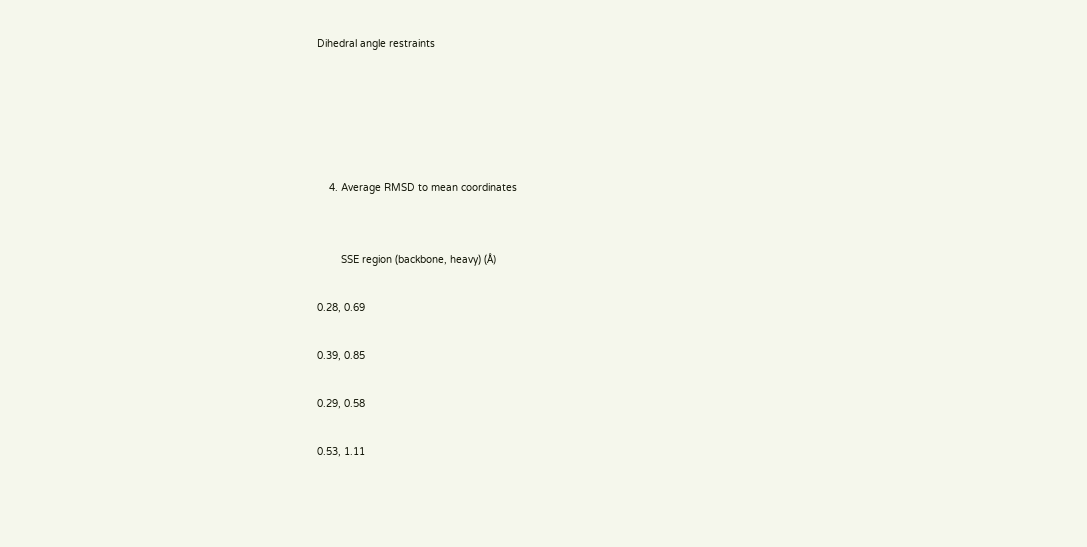Dihedral angle restraints





    4. Average RMSD to mean coordinates


        SSE region (backbone, heavy) (Å)

0.28, 0.69

0.39, 0.85

0.29, 0.58

0.53, 1.11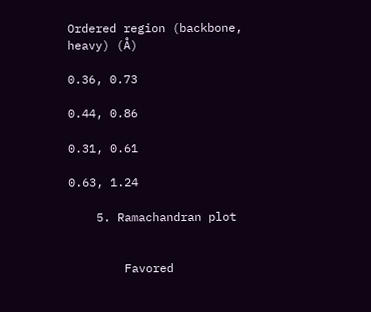Ordered region (backbone, heavy) (Å)

0.36, 0.73

0.44, 0.86

0.31, 0.61

0.63, 1.24

    5. Ramachandran plot


        Favored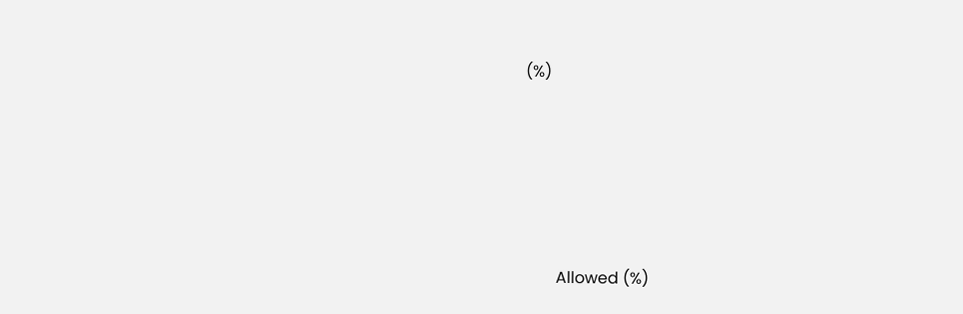(%)





        Allowed (%)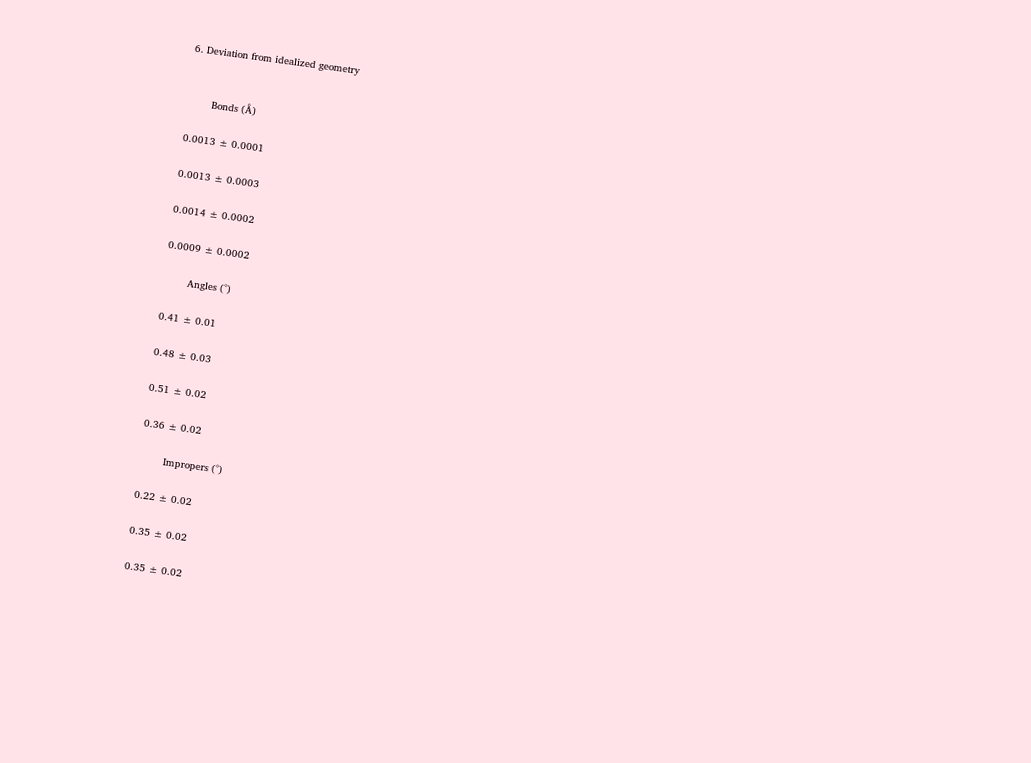6. Deviation from idealized geometry


        Bonds (Å)

0.0013 ± 0.0001

0.0013 ± 0.0003

0.0014 ± 0.0002

0.0009 ± 0.0002

        Angles (°)

0.41 ± 0.01

0.48 ± 0.03

0.51 ± 0.02

0.36 ± 0.02

        Impropers (°)

0.22 ± 0.02

0.35 ± 0.02

0.35 ± 0.02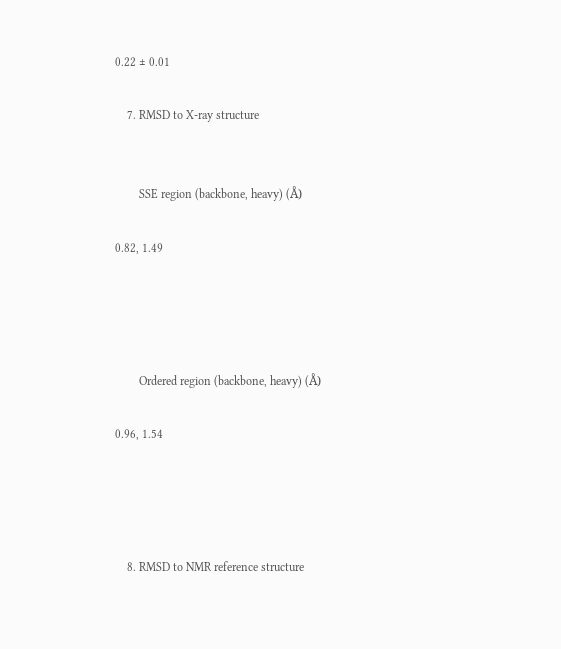0.22 ± 0.01

    7. RMSD to X-ray structure


        SSE region (backbone, heavy) (Å)

0.82, 1.49




        Ordered region (backbone, heavy) (Å)

0.96, 1.54




    8. RMSD to NMR reference structure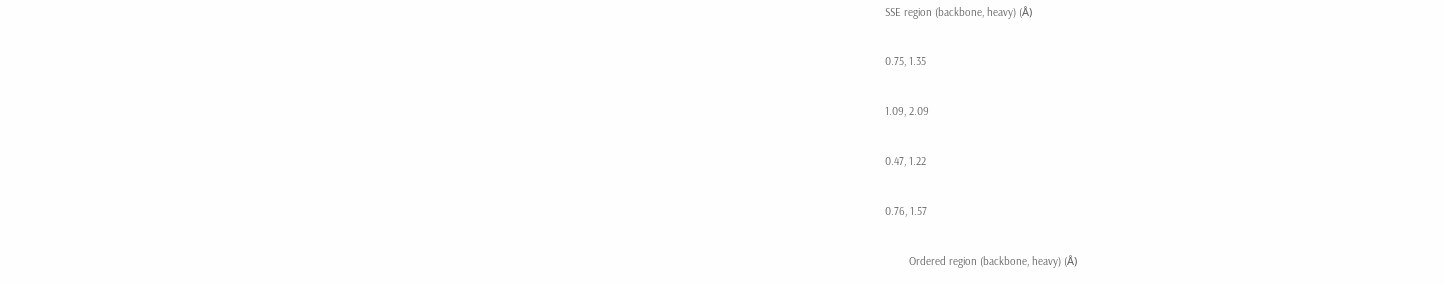SSE region (backbone, heavy) (Å)

0.75, 1.35

1.09, 2.09

0.47, 1.22

0.76, 1.57

        Ordered region (backbone, heavy) (Å)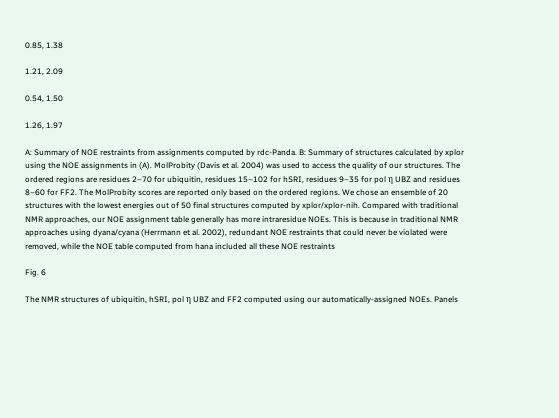0.85, 1.38

1.21, 2.09

0.54, 1.50

1.26, 1.97

A: Summary of NOE restraints from assignments computed by rdc-Panda. B: Summary of structures calculated by xplor using the NOE assignments in (A). MolProbity (Davis et al. 2004) was used to access the quality of our structures. The ordered regions are residues 2–70 for ubiquitin, residues 15–102 for hSRI, residues 9–35 for pol η UBZ and residues 8–60 for FF2. The MolProbity scores are reported only based on the ordered regions. We chose an ensemble of 20 structures with the lowest energies out of 50 final structures computed by xplor/xplor-nih. Compared with traditional NMR approaches, our NOE assignment table generally has more intraresidue NOEs. This is because in traditional NMR approaches using dyana/cyana (Herrmann et al. 2002), redundant NOE restraints that could never be violated were removed, while the NOE table computed from hana included all these NOE restraints

Fig. 6

The NMR structures of ubiquitin, hSRI, pol η UBZ and FF2 computed using our automatically-assigned NOEs. Panels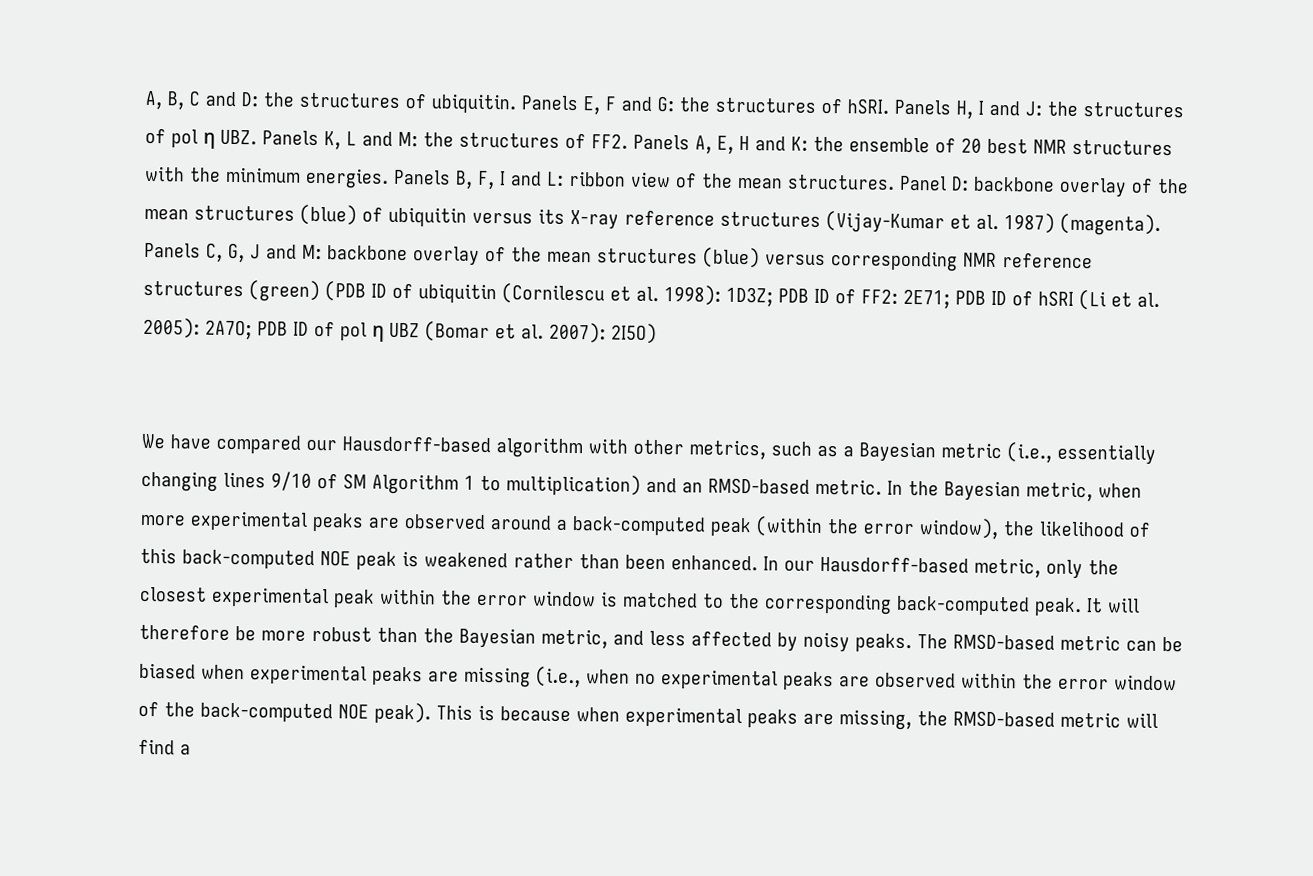A, B, C and D: the structures of ubiquitin. Panels E, F and G: the structures of hSRI. Panels H, I and J: the structures of pol η UBZ. Panels K, L and M: the structures of FF2. Panels A, E, H and K: the ensemble of 20 best NMR structures with the minimum energies. Panels B, F, I and L: ribbon view of the mean structures. Panel D: backbone overlay of the mean structures (blue) of ubiquitin versus its X-ray reference structures (Vijay-Kumar et al. 1987) (magenta). Panels C, G, J and M: backbone overlay of the mean structures (blue) versus corresponding NMR reference structures (green) (PDB ID of ubiquitin (Cornilescu et al. 1998): 1D3Z; PDB ID of FF2: 2E71; PDB ID of hSRI (Li et al. 2005): 2A7O; PDB ID of pol η UBZ (Bomar et al. 2007): 2I5O)


We have compared our Hausdorff-based algorithm with other metrics, such as a Bayesian metric (i.e., essentially changing lines 9/10 of SM Algorithm 1 to multiplication) and an RMSD-based metric. In the Bayesian metric, when more experimental peaks are observed around a back-computed peak (within the error window), the likelihood of this back-computed NOE peak is weakened rather than been enhanced. In our Hausdorff-based metric, only the closest experimental peak within the error window is matched to the corresponding back-computed peak. It will therefore be more robust than the Bayesian metric, and less affected by noisy peaks. The RMSD-based metric can be biased when experimental peaks are missing (i.e., when no experimental peaks are observed within the error window of the back-computed NOE peak). This is because when experimental peaks are missing, the RMSD-based metric will find a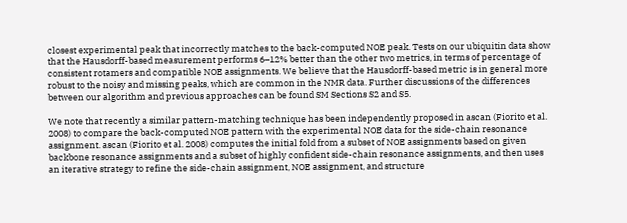closest experimental peak that incorrectly matches to the back-computed NOE peak. Tests on our ubiquitin data show that the Hausdorff-based measurement performs 6–12% better than the other two metrics, in terms of percentage of consistent rotamers and compatible NOE assignments. We believe that the Hausdorff-based metric is in general more robust to the noisy and missing peaks, which are common in the NMR data. Further discussions of the differences between our algorithm and previous approaches can be found SM Sections S2 and S5.

We note that recently a similar pattern-matching technique has been independently proposed in ascan (Fiorito et al. 2008) to compare the back-computed NOE pattern with the experimental NOE data for the side-chain resonance assignment. ascan (Fiorito et al. 2008) computes the initial fold from a subset of NOE assignments based on given backbone resonance assignments and a subset of highly confident side-chain resonance assignments, and then uses an iterative strategy to refine the side-chain assignment, NOE assignment, and structure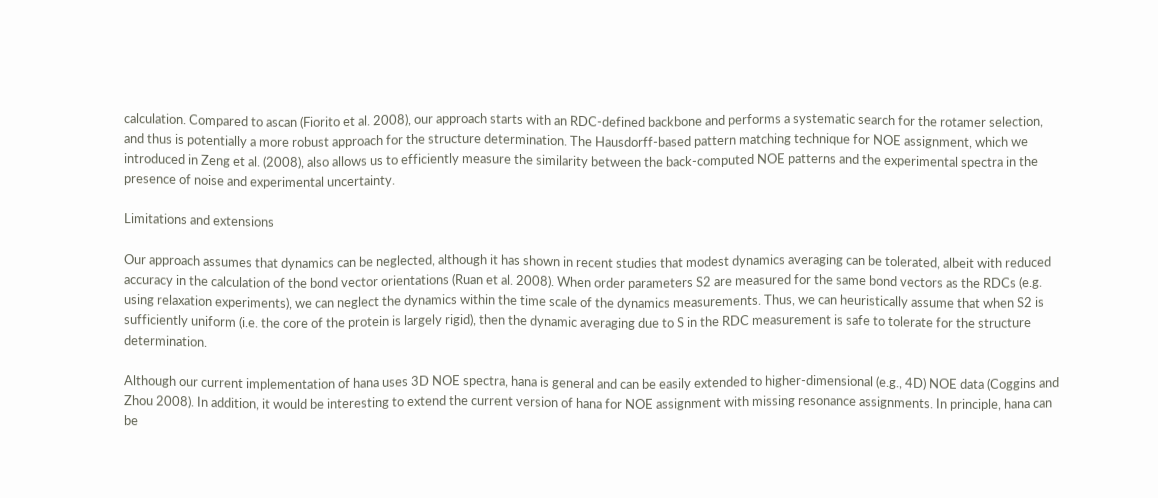calculation. Compared to ascan (Fiorito et al. 2008), our approach starts with an RDC-defined backbone and performs a systematic search for the rotamer selection, and thus is potentially a more robust approach for the structure determination. The Hausdorff-based pattern matching technique for NOE assignment, which we introduced in Zeng et al. (2008), also allows us to efficiently measure the similarity between the back-computed NOE patterns and the experimental spectra in the presence of noise and experimental uncertainty.

Limitations and extensions

Our approach assumes that dynamics can be neglected, although it has shown in recent studies that modest dynamics averaging can be tolerated, albeit with reduced accuracy in the calculation of the bond vector orientations (Ruan et al. 2008). When order parameters S2 are measured for the same bond vectors as the RDCs (e.g. using relaxation experiments), we can neglect the dynamics within the time scale of the dynamics measurements. Thus, we can heuristically assume that when S2 is sufficiently uniform (i.e. the core of the protein is largely rigid), then the dynamic averaging due to S in the RDC measurement is safe to tolerate for the structure determination.

Although our current implementation of hana uses 3D NOE spectra, hana is general and can be easily extended to higher-dimensional (e.g., 4D) NOE data (Coggins and Zhou 2008). In addition, it would be interesting to extend the current version of hana for NOE assignment with missing resonance assignments. In principle, hana can be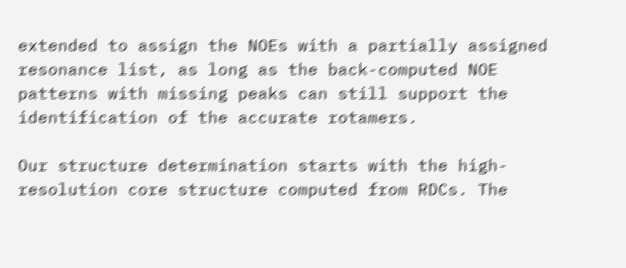extended to assign the NOEs with a partially assigned resonance list, as long as the back-computed NOE patterns with missing peaks can still support the identification of the accurate rotamers.

Our structure determination starts with the high-resolution core structure computed from RDCs. The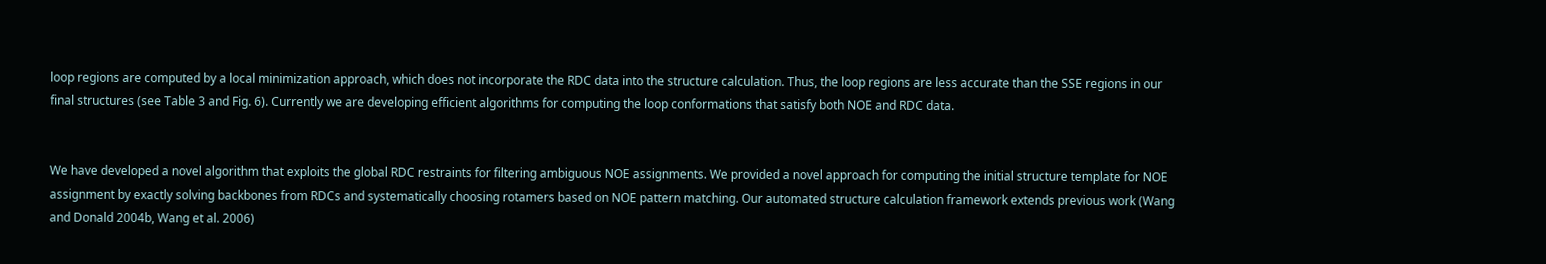loop regions are computed by a local minimization approach, which does not incorporate the RDC data into the structure calculation. Thus, the loop regions are less accurate than the SSE regions in our final structures (see Table 3 and Fig. 6). Currently we are developing efficient algorithms for computing the loop conformations that satisfy both NOE and RDC data.


We have developed a novel algorithm that exploits the global RDC restraints for filtering ambiguous NOE assignments. We provided a novel approach for computing the initial structure template for NOE assignment by exactly solving backbones from RDCs and systematically choosing rotamers based on NOE pattern matching. Our automated structure calculation framework extends previous work (Wang and Donald 2004b, Wang et al. 2006)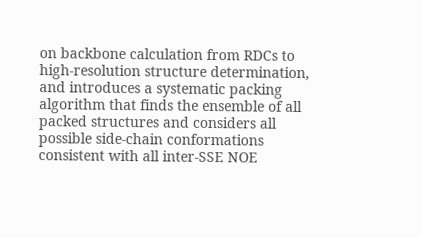on backbone calculation from RDCs to high-resolution structure determination, and introduces a systematic packing algorithm that finds the ensemble of all packed structures and considers all possible side-chain conformations consistent with all inter-SSE NOE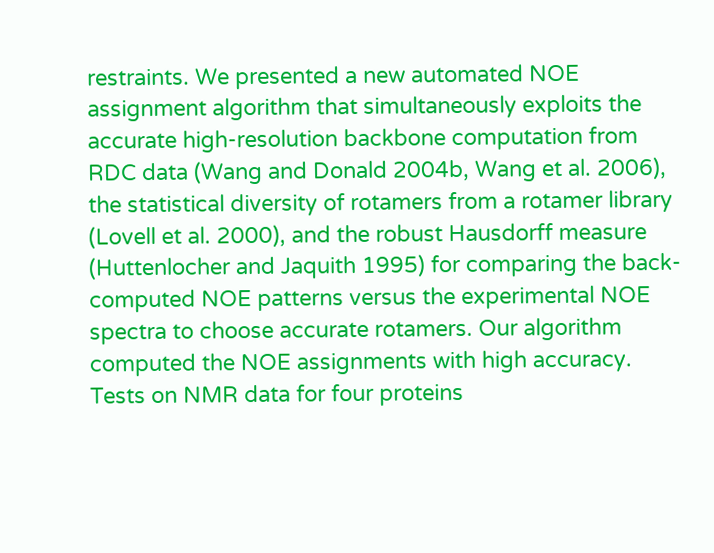restraints. We presented a new automated NOE assignment algorithm that simultaneously exploits the accurate high-resolution backbone computation from RDC data (Wang and Donald 2004b, Wang et al. 2006), the statistical diversity of rotamers from a rotamer library (Lovell et al. 2000), and the robust Hausdorff measure (Huttenlocher and Jaquith 1995) for comparing the back-computed NOE patterns versus the experimental NOE spectra to choose accurate rotamers. Our algorithm computed the NOE assignments with high accuracy. Tests on NMR data for four proteins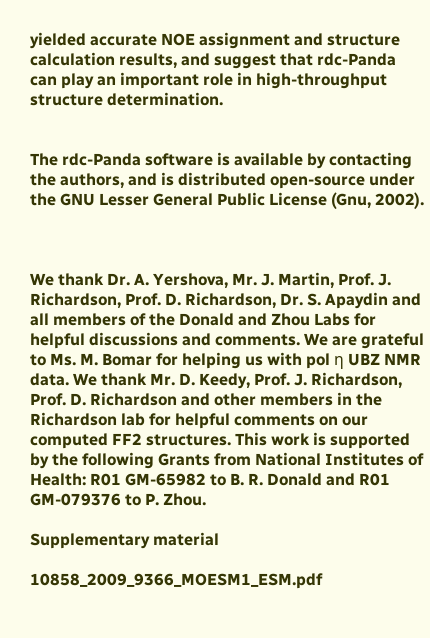yielded accurate NOE assignment and structure calculation results, and suggest that rdc-Panda can play an important role in high-throughput structure determination.


The rdc-Panda software is available by contacting the authors, and is distributed open-source under the GNU Lesser General Public License (Gnu, 2002).



We thank Dr. A. Yershova, Mr. J. Martin, Prof. J. Richardson, Prof. D. Richardson, Dr. S. Apaydin and all members of the Donald and Zhou Labs for helpful discussions and comments. We are grateful to Ms. M. Bomar for helping us with pol η UBZ NMR data. We thank Mr. D. Keedy, Prof. J. Richardson, Prof. D. Richardson and other members in the Richardson lab for helpful comments on our computed FF2 structures. This work is supported by the following Grants from National Institutes of Health: R01 GM-65982 to B. R. Donald and R01 GM-079376 to P. Zhou.

Supplementary material

10858_2009_9366_MOESM1_ESM.pdf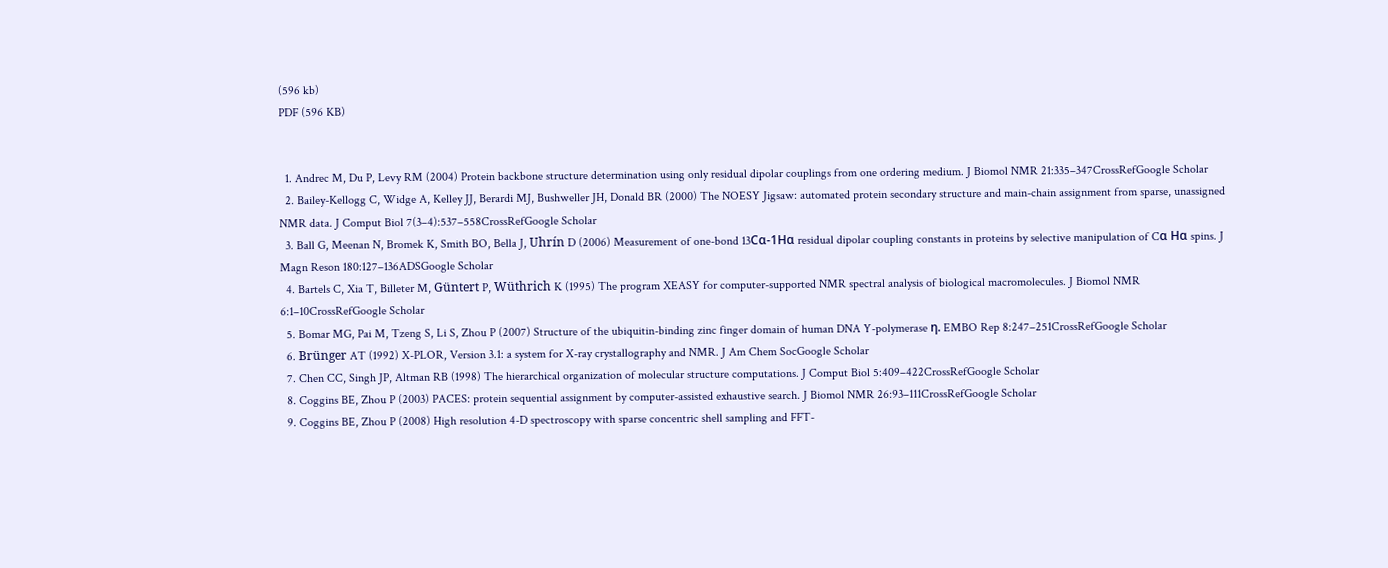(596 kb)
PDF (596 KB)


  1. Andrec M, Du P, Levy RM (2004) Protein backbone structure determination using only residual dipolar couplings from one ordering medium. J Biomol NMR 21:335–347CrossRefGoogle Scholar
  2. Bailey-Kellogg C, Widge A, Kelley JJ, Berardi MJ, Bushweller JH, Donald BR (2000) The NOESY Jigsaw: automated protein secondary structure and main-chain assignment from sparse, unassigned NMR data. J Comput Biol 7(3–4):537–558CrossRefGoogle Scholar
  3. Ball G, Meenan N, Bromek K, Smith BO, Bella J, Uhrín D (2006) Measurement of one-bond 13Cα-1Hα residual dipolar coupling constants in proteins by selective manipulation of Cα Hα spins. J Magn Reson 180:127–136ADSGoogle Scholar
  4. Bartels C, Xia T, Billeter M, Güntert P, Wüthrich K (1995) The program XEASY for computer-supported NMR spectral analysis of biological macromolecules. J Biomol NMR 6:1–10CrossRefGoogle Scholar
  5. Bomar MG, Pai M, Tzeng S, Li S, Zhou P (2007) Structure of the ubiquitin-binding zinc finger domain of human DNA Y-polymerase η. EMBO Rep 8:247–251CrossRefGoogle Scholar
  6. Brünger AT (1992) X-PLOR, Version 3.1: a system for X-ray crystallography and NMR. J Am Chem SocGoogle Scholar
  7. Chen CC, Singh JP, Altman RB (1998) The hierarchical organization of molecular structure computations. J Comput Biol 5:409–422CrossRefGoogle Scholar
  8. Coggins BE, Zhou P (2003) PACES: protein sequential assignment by computer-assisted exhaustive search. J Biomol NMR 26:93–111CrossRefGoogle Scholar
  9. Coggins BE, Zhou P (2008) High resolution 4-D spectroscopy with sparse concentric shell sampling and FFT-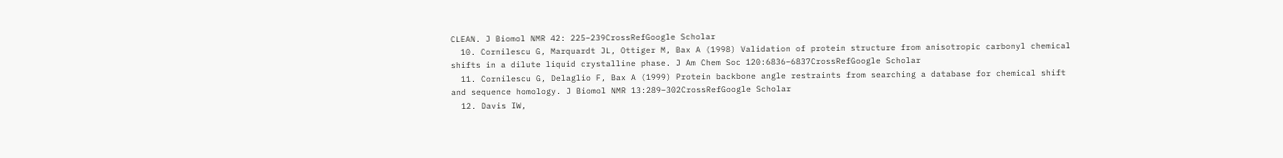CLEAN. J Biomol NMR 42: 225–239CrossRefGoogle Scholar
  10. Cornilescu G, Marquardt JL, Ottiger M, Bax A (1998) Validation of protein structure from anisotropic carbonyl chemical shifts in a dilute liquid crystalline phase. J Am Chem Soc 120:6836–6837CrossRefGoogle Scholar
  11. Cornilescu G, Delaglio F, Bax A (1999) Protein backbone angle restraints from searching a database for chemical shift and sequence homology. J Biomol NMR 13:289–302CrossRefGoogle Scholar
  12. Davis IW,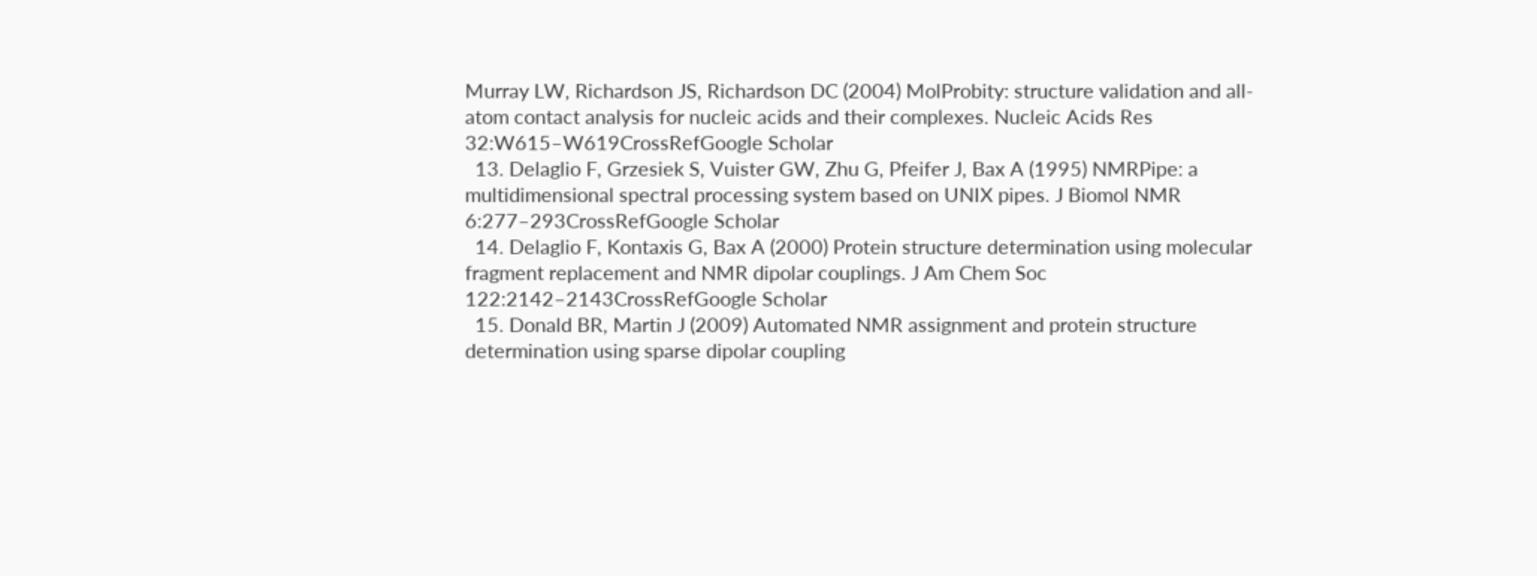Murray LW, Richardson JS, Richardson DC (2004) MolProbity: structure validation and all-atom contact analysis for nucleic acids and their complexes. Nucleic Acids Res 32:W615–W619CrossRefGoogle Scholar
  13. Delaglio F, Grzesiek S, Vuister GW, Zhu G, Pfeifer J, Bax A (1995) NMRPipe: a multidimensional spectral processing system based on UNIX pipes. J Biomol NMR 6:277–293CrossRefGoogle Scholar
  14. Delaglio F, Kontaxis G, Bax A (2000) Protein structure determination using molecular fragment replacement and NMR dipolar couplings. J Am Chem Soc 122:2142–2143CrossRefGoogle Scholar
  15. Donald BR, Martin J (2009) Automated NMR assignment and protein structure determination using sparse dipolar coupling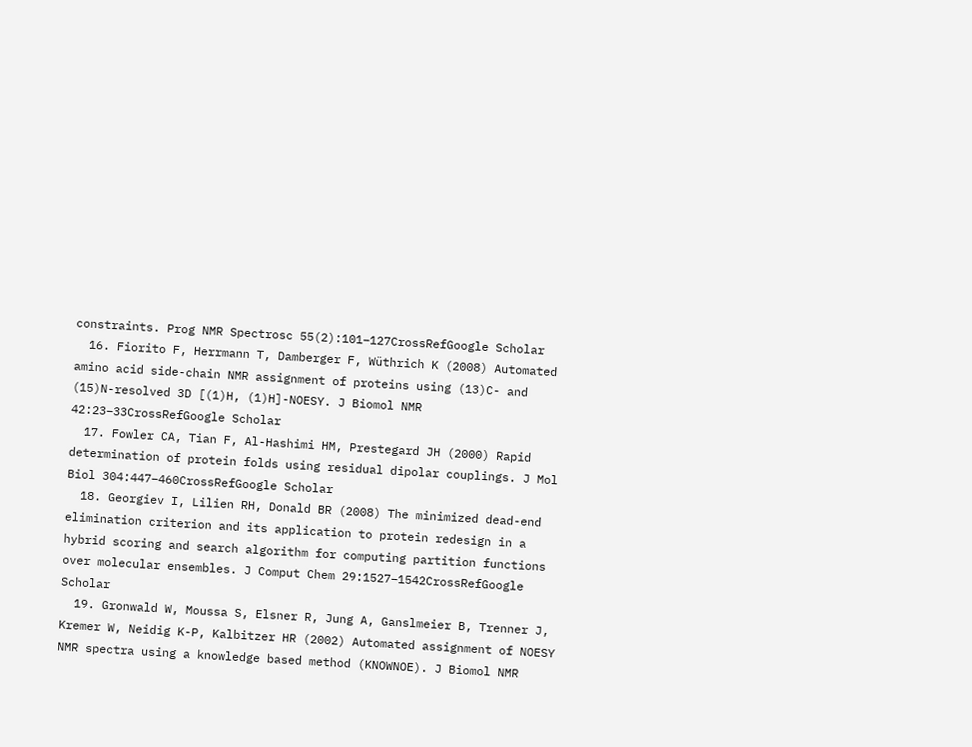constraints. Prog NMR Spectrosc 55(2):101–127CrossRefGoogle Scholar
  16. Fiorito F, Herrmann T, Damberger F, Wüthrich K (2008) Automated amino acid side-chain NMR assignment of proteins using (13)C- and (15)N-resolved 3D [(1)H, (1)H]-NOESY. J Biomol NMR 42:23–33CrossRefGoogle Scholar
  17. Fowler CA, Tian F, Al-Hashimi HM, Prestegard JH (2000) Rapid determination of protein folds using residual dipolar couplings. J Mol Biol 304:447–460CrossRefGoogle Scholar
  18. Georgiev I, Lilien RH, Donald BR (2008) The minimized dead-end elimination criterion and its application to protein redesign in a hybrid scoring and search algorithm for computing partition functions over molecular ensembles. J Comput Chem 29:1527–1542CrossRefGoogle Scholar
  19. Gronwald W, Moussa S, Elsner R, Jung A, Ganslmeier B, Trenner J, Kremer W, Neidig K-P, Kalbitzer HR (2002) Automated assignment of NOESY NMR spectra using a knowledge based method (KNOWNOE). J Biomol NMR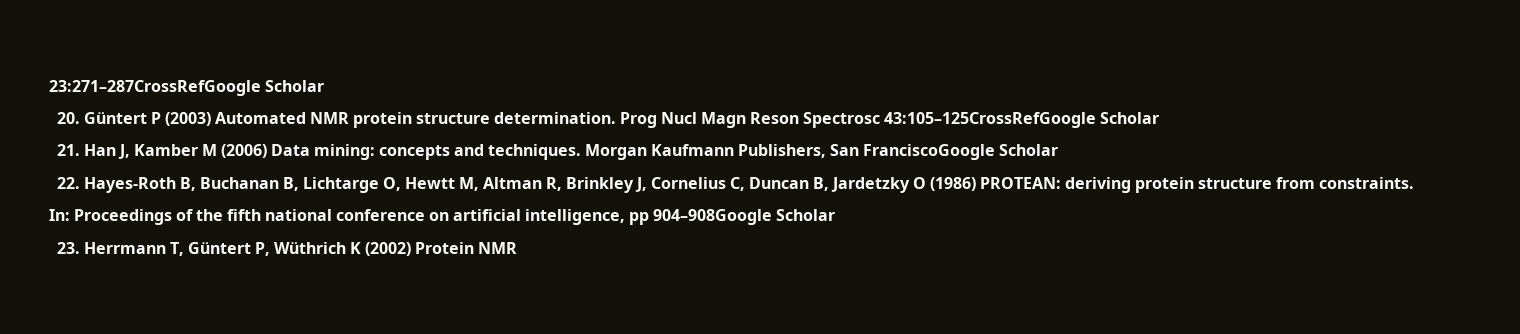23:271–287CrossRefGoogle Scholar
  20. Güntert P (2003) Automated NMR protein structure determination. Prog Nucl Magn Reson Spectrosc 43:105–125CrossRefGoogle Scholar
  21. Han J, Kamber M (2006) Data mining: concepts and techniques. Morgan Kaufmann Publishers, San FranciscoGoogle Scholar
  22. Hayes-Roth B, Buchanan B, Lichtarge O, Hewtt M, Altman R, Brinkley J, Cornelius C, Duncan B, Jardetzky O (1986) PROTEAN: deriving protein structure from constraints. In: Proceedings of the fifth national conference on artificial intelligence, pp 904–908Google Scholar
  23. Herrmann T, Güntert P, Wüthrich K (2002) Protein NMR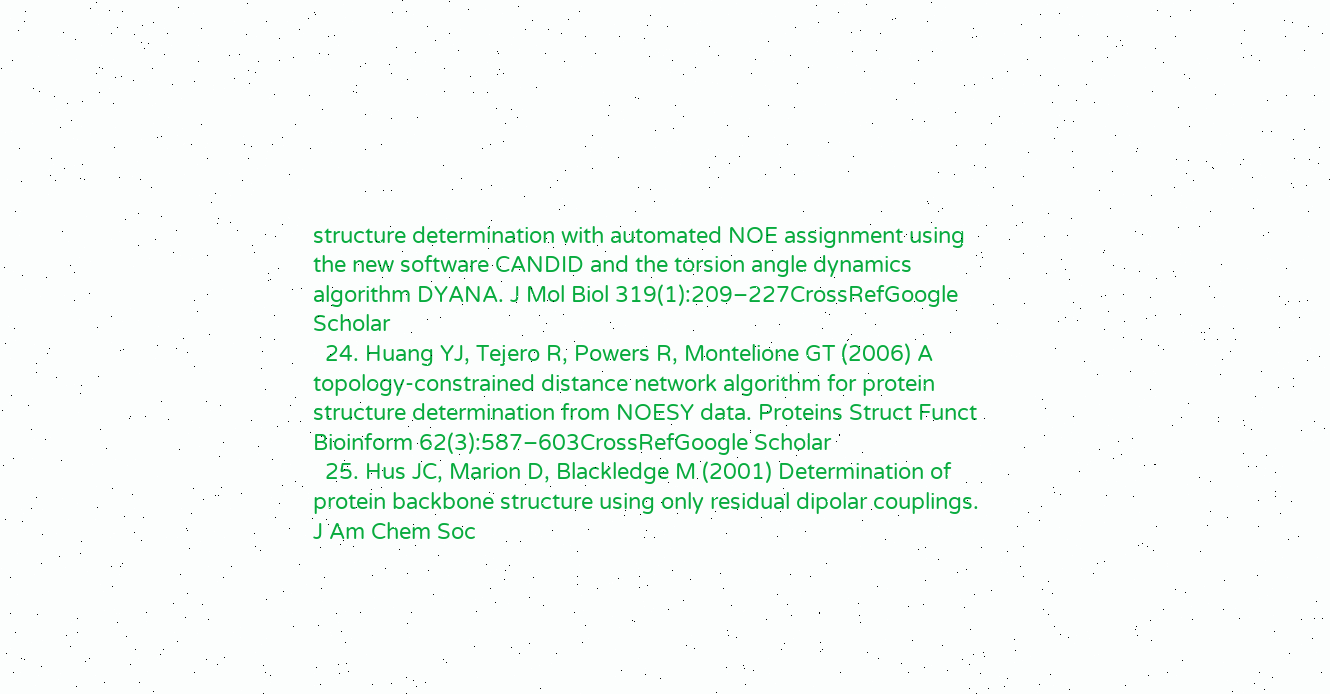structure determination with automated NOE assignment using the new software CANDID and the torsion angle dynamics algorithm DYANA. J Mol Biol 319(1):209–227CrossRefGoogle Scholar
  24. Huang YJ, Tejero R, Powers R, Montelione GT (2006) A topology-constrained distance network algorithm for protein structure determination from NOESY data. Proteins Struct Funct Bioinform 62(3):587–603CrossRefGoogle Scholar
  25. Hus JC, Marion D, Blackledge M (2001) Determination of protein backbone structure using only residual dipolar couplings. J Am Chem Soc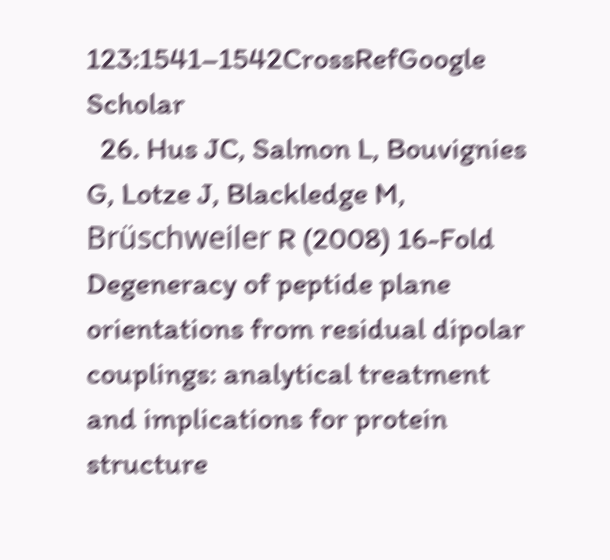123:1541–1542CrossRefGoogle Scholar
  26. Hus JC, Salmon L, Bouvignies G, Lotze J, Blackledge M, Brüschweiler R (2008) 16-Fold Degeneracy of peptide plane orientations from residual dipolar couplings: analytical treatment and implications for protein structure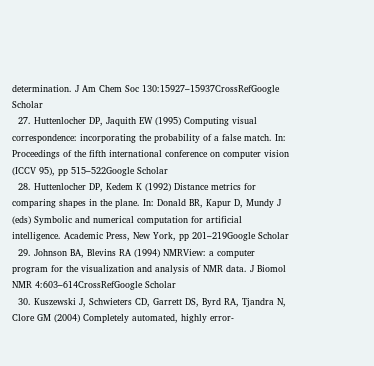determination. J Am Chem Soc 130:15927–15937CrossRefGoogle Scholar
  27. Huttenlocher DP, Jaquith EW (1995) Computing visual correspondence: incorporating the probability of a false match. In: Proceedings of the fifth international conference on computer vision (ICCV 95), pp 515–522Google Scholar
  28. Huttenlocher DP, Kedem K (1992) Distance metrics for comparing shapes in the plane. In: Donald BR, Kapur D, Mundy J (eds) Symbolic and numerical computation for artificial intelligence. Academic Press, New York, pp 201–219Google Scholar
  29. Johnson BA, Blevins RA (1994) NMRView: a computer program for the visualization and analysis of NMR data. J Biomol NMR 4:603–614CrossRefGoogle Scholar
  30. Kuszewski J, Schwieters CD, Garrett DS, Byrd RA, Tjandra N, Clore GM (2004) Completely automated, highly error-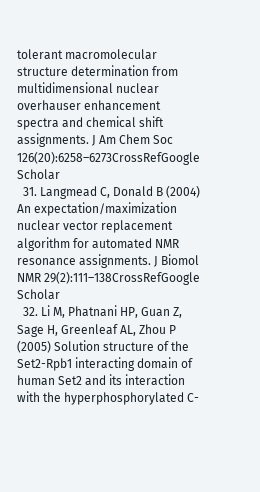tolerant macromolecular structure determination from multidimensional nuclear overhauser enhancement spectra and chemical shift assignments. J Am Chem Soc 126(20):6258–6273CrossRefGoogle Scholar
  31. Langmead C, Donald B (2004) An expectation/maximization nuclear vector replacement algorithm for automated NMR resonance assignments. J Biomol NMR 29(2):111–138CrossRefGoogle Scholar
  32. Li M, Phatnani HP, Guan Z, Sage H, Greenleaf AL, Zhou P (2005) Solution structure of the Set2-Rpb1 interacting domain of human Set2 and its interaction with the hyperphosphorylated C-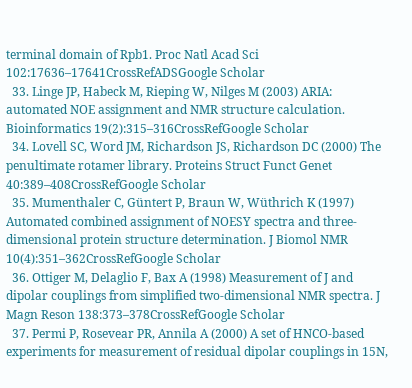terminal domain of Rpb1. Proc Natl Acad Sci 102:17636–17641CrossRefADSGoogle Scholar
  33. Linge JP, Habeck M, Rieping W, Nilges M (2003) ARIA: automated NOE assignment and NMR structure calculation. Bioinformatics 19(2):315–316CrossRefGoogle Scholar
  34. Lovell SC, Word JM, Richardson JS, Richardson DC (2000) The penultimate rotamer library. Proteins Struct Funct Genet 40:389–408CrossRefGoogle Scholar
  35. Mumenthaler C, Güntert P, Braun W, Wüthrich K (1997) Automated combined assignment of NOESY spectra and three-dimensional protein structure determination. J Biomol NMR 10(4):351–362CrossRefGoogle Scholar
  36. Ottiger M, Delaglio F, Bax A (1998) Measurement of J and dipolar couplings from simplified two-dimensional NMR spectra. J Magn Reson 138:373–378CrossRefGoogle Scholar
  37. Permi P, Rosevear PR, Annila A (2000) A set of HNCO-based experiments for measurement of residual dipolar couplings in 15N,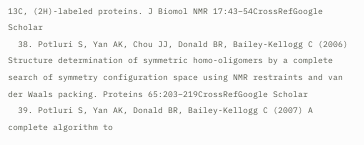13C, (2H)-labeled proteins. J Biomol NMR 17:43–54CrossRefGoogle Scholar
  38. Potluri S, Yan AK, Chou JJ, Donald BR, Bailey-Kellogg C (2006) Structure determination of symmetric homo-oligomers by a complete search of symmetry configuration space using NMR restraints and van der Waals packing. Proteins 65:203–219CrossRefGoogle Scholar
  39. Potluri S, Yan AK, Donald BR, Bailey-Kellogg C (2007) A complete algorithm to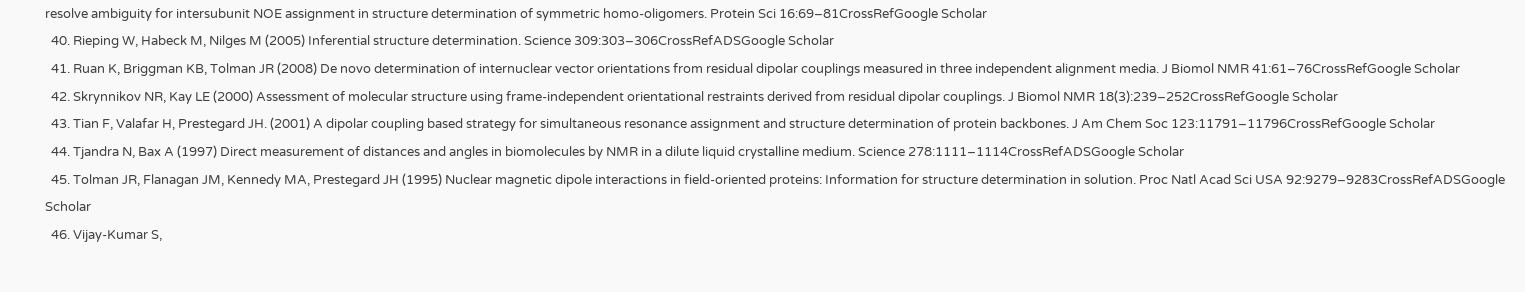resolve ambiguity for intersubunit NOE assignment in structure determination of symmetric homo-oligomers. Protein Sci 16:69–81CrossRefGoogle Scholar
  40. Rieping W, Habeck M, Nilges M (2005) Inferential structure determination. Science 309:303–306CrossRefADSGoogle Scholar
  41. Ruan K, Briggman KB, Tolman JR (2008) De novo determination of internuclear vector orientations from residual dipolar couplings measured in three independent alignment media. J Biomol NMR 41:61–76CrossRefGoogle Scholar
  42. Skrynnikov NR, Kay LE (2000) Assessment of molecular structure using frame-independent orientational restraints derived from residual dipolar couplings. J Biomol NMR 18(3):239–252CrossRefGoogle Scholar
  43. Tian F, Valafar H, Prestegard JH. (2001) A dipolar coupling based strategy for simultaneous resonance assignment and structure determination of protein backbones. J Am Chem Soc 123:11791–11796CrossRefGoogle Scholar
  44. Tjandra N, Bax A (1997) Direct measurement of distances and angles in biomolecules by NMR in a dilute liquid crystalline medium. Science 278:1111–1114CrossRefADSGoogle Scholar
  45. Tolman JR, Flanagan JM, Kennedy MA, Prestegard JH (1995) Nuclear magnetic dipole interactions in field-oriented proteins: Information for structure determination in solution. Proc Natl Acad Sci USA 92:9279–9283CrossRefADSGoogle Scholar
  46. Vijay-Kumar S,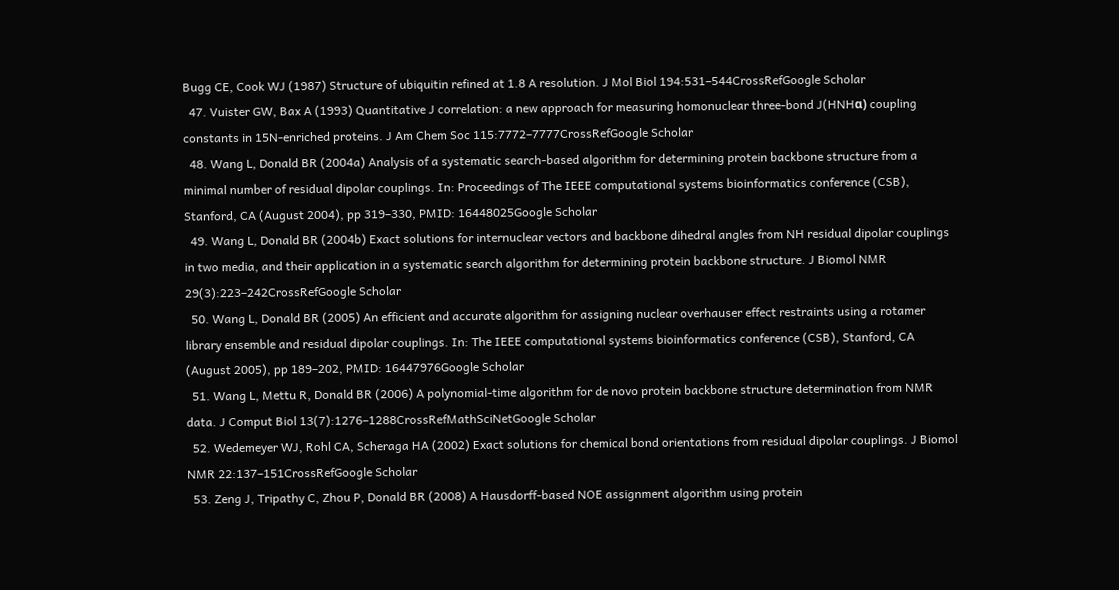Bugg CE, Cook WJ (1987) Structure of ubiquitin refined at 1.8 A resolution. J Mol Biol 194:531–544CrossRefGoogle Scholar
  47. Vuister GW, Bax A (1993) Quantitative J correlation: a new approach for measuring homonuclear three-bond J(HNHα) coupling constants in 15N-enriched proteins. J Am Chem Soc 115:7772–7777CrossRefGoogle Scholar
  48. Wang L, Donald BR (2004a) Analysis of a systematic search-based algorithm for determining protein backbone structure from a minimal number of residual dipolar couplings. In: Proceedings of The IEEE computational systems bioinformatics conference (CSB), Stanford, CA (August 2004), pp 319–330, PMID: 16448025Google Scholar
  49. Wang L, Donald BR (2004b) Exact solutions for internuclear vectors and backbone dihedral angles from NH residual dipolar couplings in two media, and their application in a systematic search algorithm for determining protein backbone structure. J Biomol NMR 29(3):223–242CrossRefGoogle Scholar
  50. Wang L, Donald BR (2005) An efficient and accurate algorithm for assigning nuclear overhauser effect restraints using a rotamer library ensemble and residual dipolar couplings. In: The IEEE computational systems bioinformatics conference (CSB), Stanford, CA (August 2005), pp 189–202, PMID: 16447976Google Scholar
  51. Wang L, Mettu R, Donald BR (2006) A polynomial-time algorithm for de novo protein backbone structure determination from NMR data. J Comput Biol 13(7):1276–1288CrossRefMathSciNetGoogle Scholar
  52. Wedemeyer WJ, Rohl CA, Scheraga HA (2002) Exact solutions for chemical bond orientations from residual dipolar couplings. J Biomol NMR 22:137–151CrossRefGoogle Scholar
  53. Zeng J, Tripathy C, Zhou P, Donald BR (2008) A Hausdorff-based NOE assignment algorithm using protein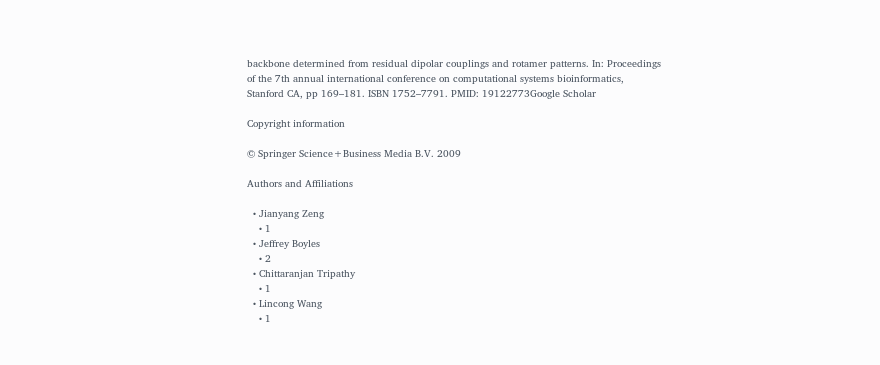backbone determined from residual dipolar couplings and rotamer patterns. In: Proceedings of the 7th annual international conference on computational systems bioinformatics, Stanford CA, pp 169–181. ISBN 1752–7791. PMID: 19122773Google Scholar

Copyright information

© Springer Science+Business Media B.V. 2009

Authors and Affiliations

  • Jianyang Zeng
    • 1
  • Jeffrey Boyles
    • 2
  • Chittaranjan Tripathy
    • 1
  • Lincong Wang
    • 1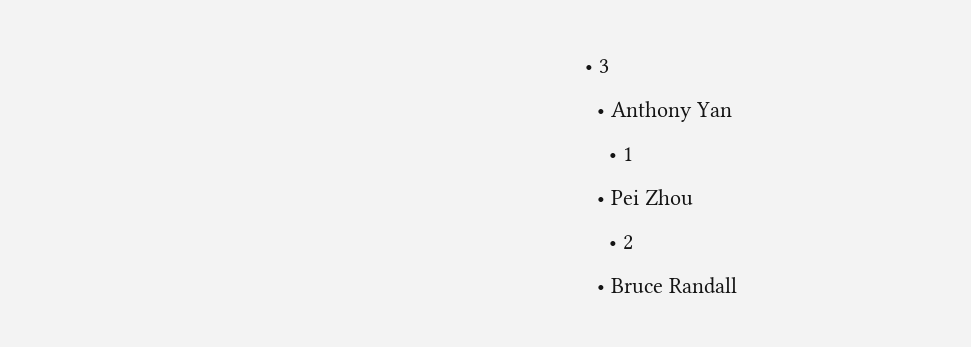• 3
  • Anthony Yan
    • 1
  • Pei Zhou
    • 2
  • Bruce Randall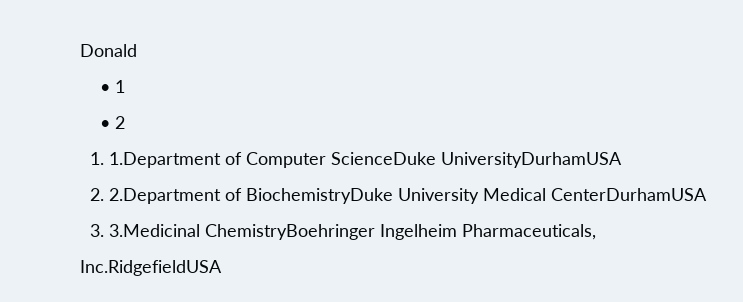Donald
    • 1
    • 2
  1. 1.Department of Computer ScienceDuke UniversityDurhamUSA
  2. 2.Department of BiochemistryDuke University Medical CenterDurhamUSA
  3. 3.Medicinal ChemistryBoehringer Ingelheim Pharmaceuticals, Inc.RidgefieldUSA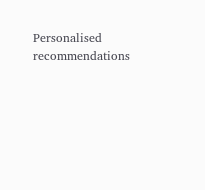Personalised recommendations